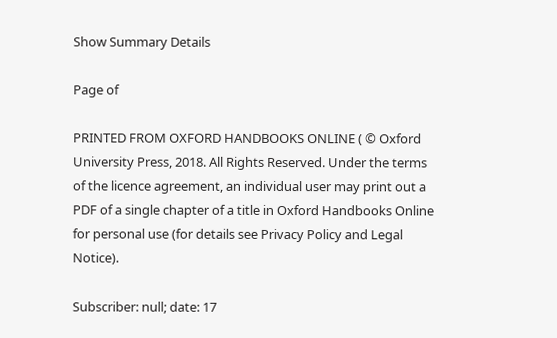Show Summary Details

Page of

PRINTED FROM OXFORD HANDBOOKS ONLINE ( © Oxford University Press, 2018. All Rights Reserved. Under the terms of the licence agreement, an individual user may print out a PDF of a single chapter of a title in Oxford Handbooks Online for personal use (for details see Privacy Policy and Legal Notice).

Subscriber: null; date: 17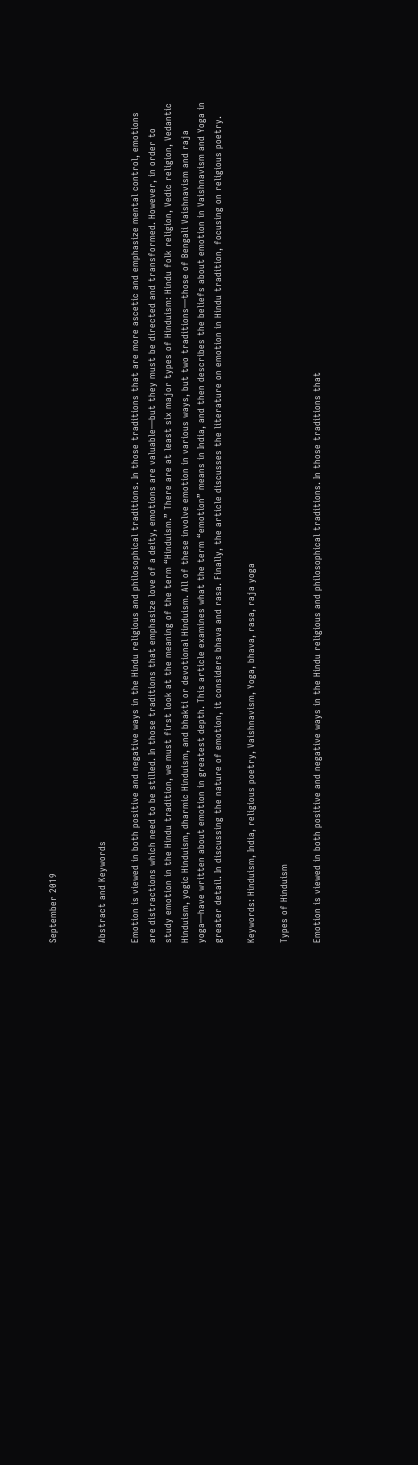September 2019


Abstract and Keywords

Emotion is viewed in both positive and negative ways in the Hindu religious and philosophical traditions. In those traditions that are more ascetic and emphasize mental control, emotions are distractions which need to be stilled. In those traditions that emphasize love of a deity, emotions are valuable—but they must be directed and transformed. However, in order to study emotion in the Hindu tradition, we must first look at the meaning of the term “Hinduism.” There are at least six major types of Hinduism: Hindu folk religion, Vedic religion, Vedantic Hinduism, yogic Hinduism, dharmic Hinduism, and bhakti or devotional Hinduism. All of these involve emotion in various ways, but two traditions—those of Bengali Vaishnavism and raja yoga—have written about emotion in greatest depth. This article examines what the term “emotion” means in India, and then describes the beliefs about emotion in Vaishnavism and Yoga in greater detail. In discussing the nature of emotion, it considers bhava and rasa. Finally, the article discusses the literature on emotion in Hindu tradition, focusing on religious poetry.

Keywords: Hinduism, India, religious poetry, Vaishnavism, Yoga, bhava, rasa, raja yoga

Types of Hinduism

Emotion is viewed in both positive and negative ways in the Hindu religious and philosophical traditions. In those traditions that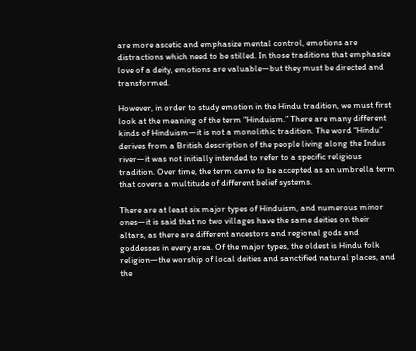are more ascetic and emphasize mental control, emotions are distractions which need to be stilled. In those traditions that emphasize love of a deity, emotions are valuable—but they must be directed and transformed.

However, in order to study emotion in the Hindu tradition, we must first look at the meaning of the term “Hinduism.” There are many different kinds of Hinduism—it is not a monolithic tradition. The word “Hindu” derives from a British description of the people living along the Indus river—it was not initially intended to refer to a specific religious tradition. Over time, the term came to be accepted as an umbrella term that covers a multitude of different belief systems.

There are at least six major types of Hinduism, and numerous minor ones—it is said that no two villages have the same deities on their altars, as there are different ancestors and regional gods and goddesses in every area. Of the major types, the oldest is Hindu folk religion—the worship of local deities and sanctified natural places, and the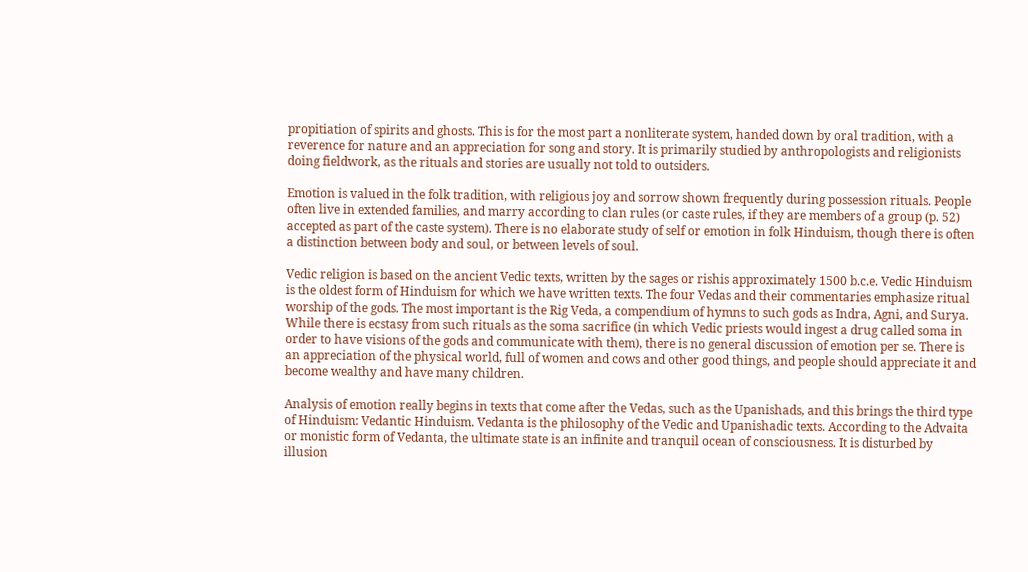propitiation of spirits and ghosts. This is for the most part a nonliterate system, handed down by oral tradition, with a reverence for nature and an appreciation for song and story. It is primarily studied by anthropologists and religionists doing fieldwork, as the rituals and stories are usually not told to outsiders.

Emotion is valued in the folk tradition, with religious joy and sorrow shown frequently during possession rituals. People often live in extended families, and marry according to clan rules (or caste rules, if they are members of a group (p. 52) accepted as part of the caste system). There is no elaborate study of self or emotion in folk Hinduism, though there is often a distinction between body and soul, or between levels of soul.

Vedic religion is based on the ancient Vedic texts, written by the sages or rishis approximately 1500 b.c.e. Vedic Hinduism is the oldest form of Hinduism for which we have written texts. The four Vedas and their commentaries emphasize ritual worship of the gods. The most important is the Rig Veda, a compendium of hymns to such gods as Indra, Agni, and Surya. While there is ecstasy from such rituals as the soma sacrifice (in which Vedic priests would ingest a drug called soma in order to have visions of the gods and communicate with them), there is no general discussion of emotion per se. There is an appreciation of the physical world, full of women and cows and other good things, and people should appreciate it and become wealthy and have many children.

Analysis of emotion really begins in texts that come after the Vedas, such as the Upanishads, and this brings the third type of Hinduism: Vedantic Hinduism. Vedanta is the philosophy of the Vedic and Upanishadic texts. According to the Advaita or monistic form of Vedanta, the ultimate state is an infinite and tranquil ocean of consciousness. It is disturbed by illusion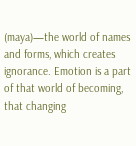(maya)—the world of names and forms, which creates ignorance. Emotion is a part of that world of becoming, that changing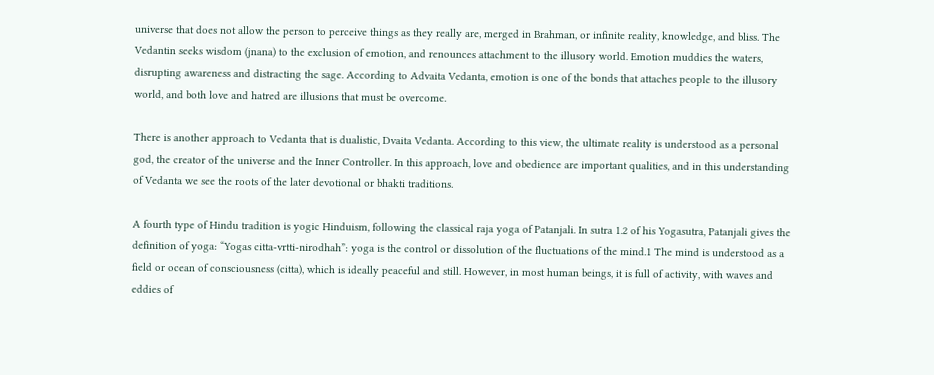universe that does not allow the person to perceive things as they really are, merged in Brahman, or infinite reality, knowledge, and bliss. The Vedantin seeks wisdom (jnana) to the exclusion of emotion, and renounces attachment to the illusory world. Emotion muddies the waters, disrupting awareness and distracting the sage. According to Advaita Vedanta, emotion is one of the bonds that attaches people to the illusory world, and both love and hatred are illusions that must be overcome.

There is another approach to Vedanta that is dualistic, Dvaita Vedanta. According to this view, the ultimate reality is understood as a personal god, the creator of the universe and the Inner Controller. In this approach, love and obedience are important qualities, and in this understanding of Vedanta we see the roots of the later devotional or bhakti traditions.

A fourth type of Hindu tradition is yogic Hinduism, following the classical raja yoga of Patanjali. In sutra 1.2 of his Yogasutra, Patanjali gives the definition of yoga: “Yogas citta-vrtti-nirodhah”: yoga is the control or dissolution of the fluctuations of the mind.1 The mind is understood as a field or ocean of consciousness (citta), which is ideally peaceful and still. However, in most human beings, it is full of activity, with waves and eddies of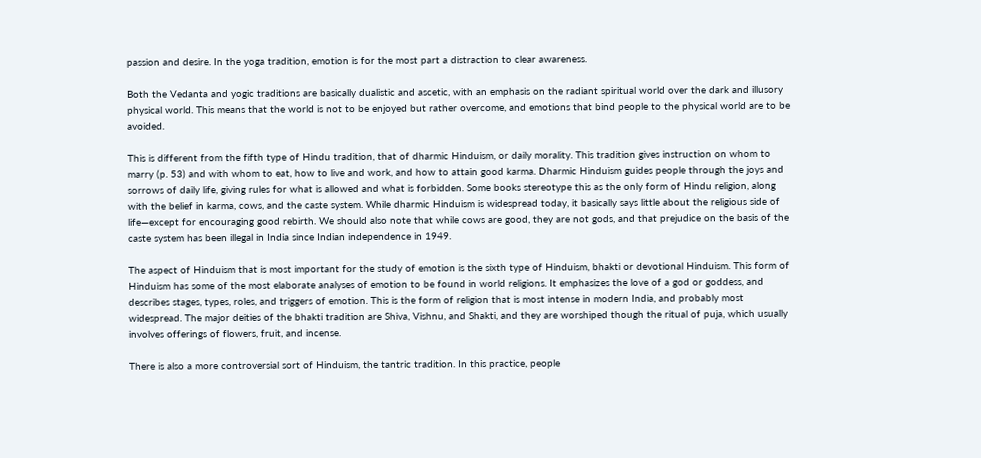passion and desire. In the yoga tradition, emotion is for the most part a distraction to clear awareness.

Both the Vedanta and yogic traditions are basically dualistic and ascetic, with an emphasis on the radiant spiritual world over the dark and illusory physical world. This means that the world is not to be enjoyed but rather overcome, and emotions that bind people to the physical world are to be avoided.

This is different from the fifth type of Hindu tradition, that of dharmic Hinduism, or daily morality. This tradition gives instruction on whom to marry (p. 53) and with whom to eat, how to live and work, and how to attain good karma. Dharmic Hinduism guides people through the joys and sorrows of daily life, giving rules for what is allowed and what is forbidden. Some books stereotype this as the only form of Hindu religion, along with the belief in karma, cows, and the caste system. While dharmic Hinduism is widespread today, it basically says little about the religious side of life—except for encouraging good rebirth. We should also note that while cows are good, they are not gods, and that prejudice on the basis of the caste system has been illegal in India since Indian independence in 1949.

The aspect of Hinduism that is most important for the study of emotion is the sixth type of Hinduism, bhakti or devotional Hinduism. This form of Hinduism has some of the most elaborate analyses of emotion to be found in world religions. It emphasizes the love of a god or goddess, and describes stages, types, roles, and triggers of emotion. This is the form of religion that is most intense in modern India, and probably most widespread. The major deities of the bhakti tradition are Shiva, Vishnu, and Shakti, and they are worshiped though the ritual of puja, which usually involves offerings of flowers, fruit, and incense.

There is also a more controversial sort of Hinduism, the tantric tradition. In this practice, people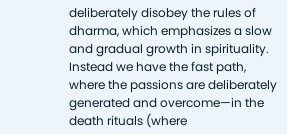deliberately disobey the rules of dharma, which emphasizes a slow and gradual growth in spirituality. Instead we have the fast path, where the passions are deliberately generated and overcome—in the death rituals (where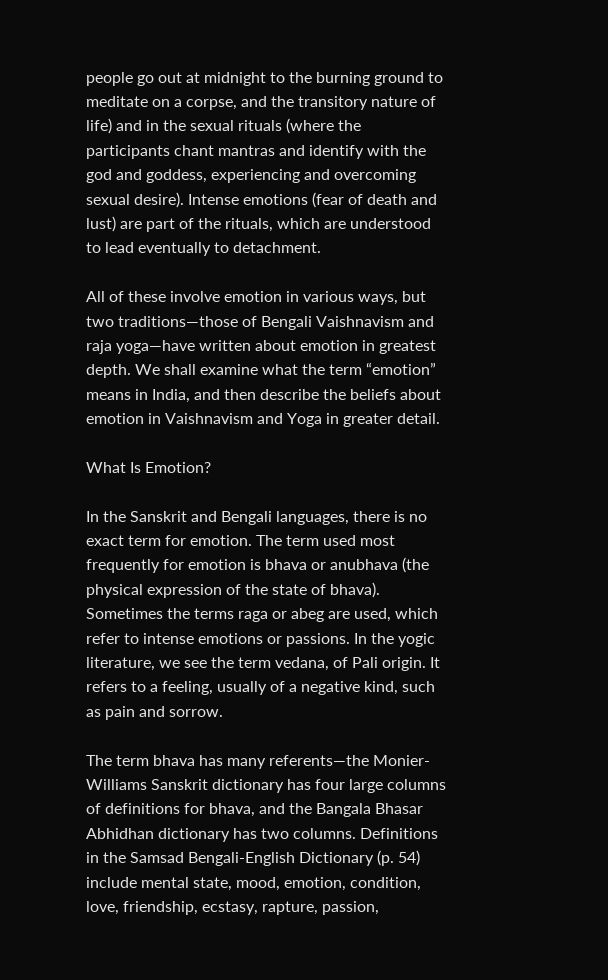people go out at midnight to the burning ground to meditate on a corpse, and the transitory nature of life) and in the sexual rituals (where the participants chant mantras and identify with the god and goddess, experiencing and overcoming sexual desire). Intense emotions (fear of death and lust) are part of the rituals, which are understood to lead eventually to detachment.

All of these involve emotion in various ways, but two traditions—those of Bengali Vaishnavism and raja yoga—have written about emotion in greatest depth. We shall examine what the term “emotion” means in India, and then describe the beliefs about emotion in Vaishnavism and Yoga in greater detail.

What Is Emotion?

In the Sanskrit and Bengali languages, there is no exact term for emotion. The term used most frequently for emotion is bhava or anubhava (the physical expression of the state of bhava). Sometimes the terms raga or abeg are used, which refer to intense emotions or passions. In the yogic literature, we see the term vedana, of Pali origin. It refers to a feeling, usually of a negative kind, such as pain and sorrow.

The term bhava has many referents—the Monier-Williams Sanskrit dictionary has four large columns of definitions for bhava, and the Bangala Bhasar Abhidhan dictionary has two columns. Definitions in the Samsad Bengali-English Dictionary (p. 54) include mental state, mood, emotion, condition, love, friendship, ecstasy, rapture, passion,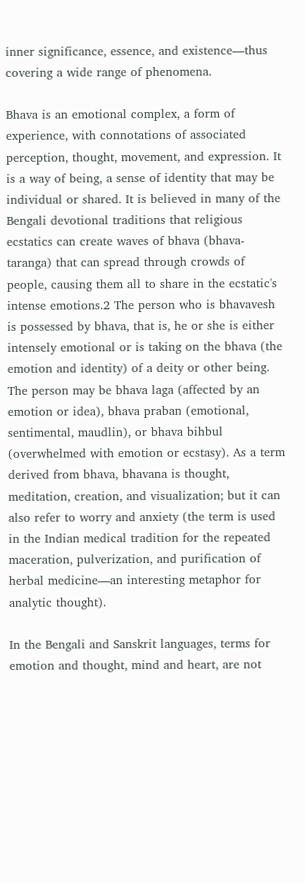inner significance, essence, and existence—thus covering a wide range of phenomena.

Bhava is an emotional complex, a form of experience, with connotations of associated perception, thought, movement, and expression. It is a way of being, a sense of identity that may be individual or shared. It is believed in many of the Bengali devotional traditions that religious ecstatics can create waves of bhava (bhava-taranga) that can spread through crowds of people, causing them all to share in the ecstatic's intense emotions.2 The person who is bhavavesh is possessed by bhava, that is, he or she is either intensely emotional or is taking on the bhava (the emotion and identity) of a deity or other being. The person may be bhava laga (affected by an emotion or idea), bhava praban (emotional, sentimental, maudlin), or bhava bihbul (overwhelmed with emotion or ecstasy). As a term derived from bhava, bhavana is thought, meditation, creation, and visualization; but it can also refer to worry and anxiety (the term is used in the Indian medical tradition for the repeated maceration, pulverization, and purification of herbal medicine—an interesting metaphor for analytic thought).

In the Bengali and Sanskrit languages, terms for emotion and thought, mind and heart, are not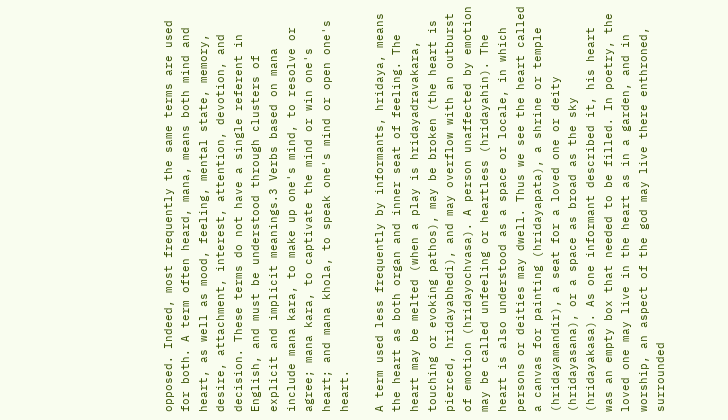opposed. Indeed, most frequently the same terms are used for both. A term often heard, mana, means both mind and heart, as well as mood, feeling, mental state, memory, desire, attachment, interest, attention, devotion, and decision. These terms do not have a single referent in English, and must be understood through clusters of explicit and implicit meanings.3 Verbs based on mana include mana kara, to make up one's mind, to resolve or agree; mana kara, to captivate the mind or win one's heart; and mana khola, to speak one's mind or open one's heart.

A term used less frequently by informants, hridaya, means the heart as both organ and inner seat of feeling. The heart may be melted (when a play is hridayadravakara, touching or evoking pathos), may be broken (the heart is pierced, hridayabhedi), and may overflow with an outburst of emotion (hridayochvasa). A person unaffected by emotion may be called unfeeling or heartless (hridayahin). The heart is also understood as a space or locale, in which persons or deities may dwell. Thus we see the heart called a canvas for painting (hridayapata), a shrine or temple (hridayamandir), a seat for a loved one or deity (hridayasana), or a space as broad as the sky (hridayakasa). As one informant described it, his heart was an empty box that needed to be filled. In poetry, the loved one may live in the heart as in a garden, and in worship, an aspect of the god may live there enthroned, surrounded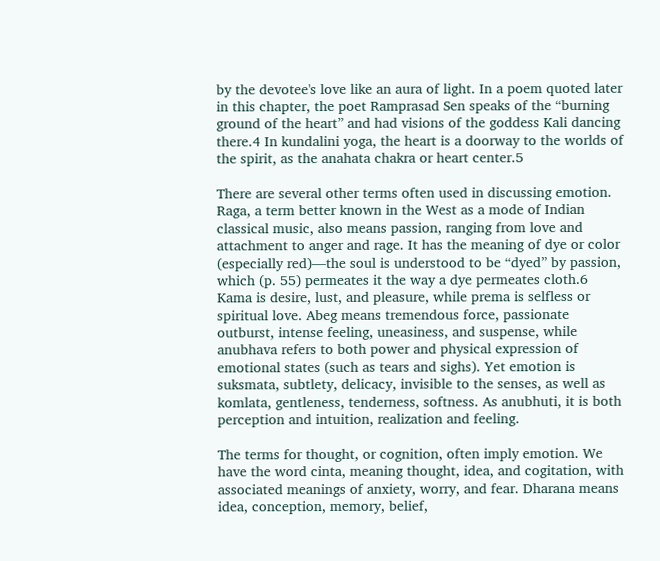by the devotee's love like an aura of light. In a poem quoted later in this chapter, the poet Ramprasad Sen speaks of the “burning ground of the heart” and had visions of the goddess Kali dancing there.4 In kundalini yoga, the heart is a doorway to the worlds of the spirit, as the anahata chakra or heart center.5

There are several other terms often used in discussing emotion. Raga, a term better known in the West as a mode of Indian classical music, also means passion, ranging from love and attachment to anger and rage. It has the meaning of dye or color (especially red)—the soul is understood to be “dyed” by passion, which (p. 55) permeates it the way a dye permeates cloth.6 Kama is desire, lust, and pleasure, while prema is selfless or spiritual love. Abeg means tremendous force, passionate outburst, intense feeling, uneasiness, and suspense, while anubhava refers to both power and physical expression of emotional states (such as tears and sighs). Yet emotion is suksmata, subtlety, delicacy, invisible to the senses, as well as komlata, gentleness, tenderness, softness. As anubhuti, it is both perception and intuition, realization and feeling.

The terms for thought, or cognition, often imply emotion. We have the word cinta, meaning thought, idea, and cogitation, with associated meanings of anxiety, worry, and fear. Dharana means idea, conception, memory, belief,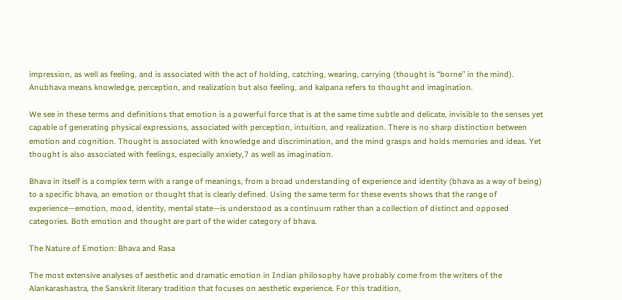impression, as well as feeling, and is associated with the act of holding, catching, wearing, carrying (thought is “borne” in the mind). Anubhava means knowledge, perception, and realization but also feeling, and kalpana refers to thought and imagination.

We see in these terms and definitions that emotion is a powerful force that is at the same time subtle and delicate, invisible to the senses yet capable of generating physical expressions, associated with perception, intuition, and realization. There is no sharp distinction between emotion and cognition. Thought is associated with knowledge and discrimination, and the mind grasps and holds memories and ideas. Yet thought is also associated with feelings, especially anxiety,7 as well as imagination.

Bhava in itself is a complex term with a range of meanings, from a broad understanding of experience and identity (bhava as a way of being) to a specific bhava, an emotion or thought that is clearly defined. Using the same term for these events shows that the range of experience—emotion, mood, identity, mental state—is understood as a continuum rather than a collection of distinct and opposed categories. Both emotion and thought are part of the wider category of bhava.

The Nature of Emotion: Bhava and Rasa

The most extensive analyses of aesthetic and dramatic emotion in Indian philosophy have probably come from the writers of the Alankarashastra, the Sanskrit literary tradition that focuses on aesthetic experience. For this tradition,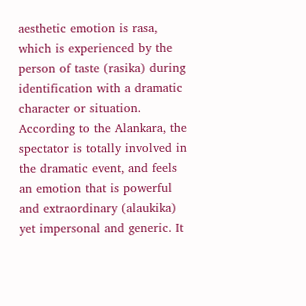aesthetic emotion is rasa, which is experienced by the person of taste (rasika) during identification with a dramatic character or situation. According to the Alankara, the spectator is totally involved in the dramatic event, and feels an emotion that is powerful and extraordinary (alaukika) yet impersonal and generic. It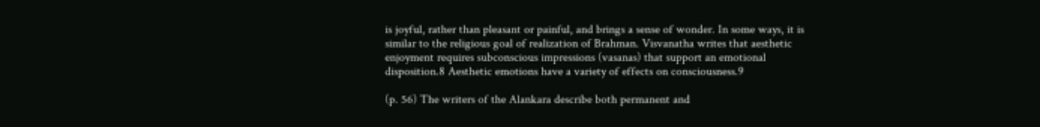is joyful, rather than pleasant or painful, and brings a sense of wonder. In some ways, it is similar to the religious goal of realization of Brahman. Visvanatha writes that aesthetic enjoyment requires subconscious impressions (vasanas) that support an emotional disposition.8 Aesthetic emotions have a variety of effects on consciousness.9

(p. 56) The writers of the Alankara describe both permanent and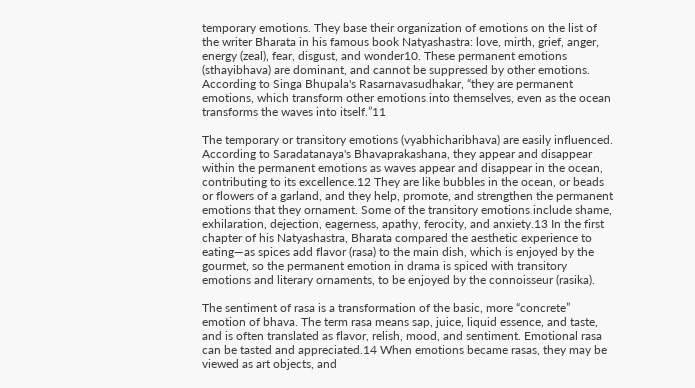temporary emotions. They base their organization of emotions on the list of the writer Bharata in his famous book Natyashastra: love, mirth, grief, anger, energy (zeal), fear, disgust, and wonder10. These permanent emotions (sthayibhava) are dominant, and cannot be suppressed by other emotions. According to Singa Bhupala's Rasarnavasudhakar, “they are permanent emotions, which transform other emotions into themselves, even as the ocean transforms the waves into itself.”11

The temporary or transitory emotions (vyabhicharibhava) are easily influenced. According to Saradatanaya's Bhavaprakashana, they appear and disappear within the permanent emotions as waves appear and disappear in the ocean, contributing to its excellence.12 They are like bubbles in the ocean, or beads or flowers of a garland, and they help, promote, and strengthen the permanent emotions that they ornament. Some of the transitory emotions include shame, exhilaration, dejection, eagerness, apathy, ferocity, and anxiety.13 In the first chapter of his Natyashastra, Bharata compared the aesthetic experience to eating—as spices add flavor (rasa) to the main dish, which is enjoyed by the gourmet, so the permanent emotion in drama is spiced with transitory emotions and literary ornaments, to be enjoyed by the connoisseur (rasika).

The sentiment of rasa is a transformation of the basic, more “concrete” emotion of bhava. The term rasa means sap, juice, liquid essence, and taste, and is often translated as flavor, relish, mood, and sentiment. Emotional rasa can be tasted and appreciated.14 When emotions became rasas, they may be viewed as art objects, and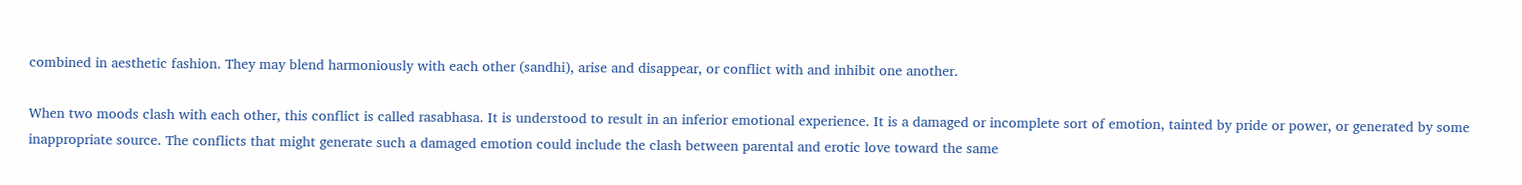combined in aesthetic fashion. They may blend harmoniously with each other (sandhi), arise and disappear, or conflict with and inhibit one another.

When two moods clash with each other, this conflict is called rasabhasa. It is understood to result in an inferior emotional experience. It is a damaged or incomplete sort of emotion, tainted by pride or power, or generated by some inappropriate source. The conflicts that might generate such a damaged emotion could include the clash between parental and erotic love toward the same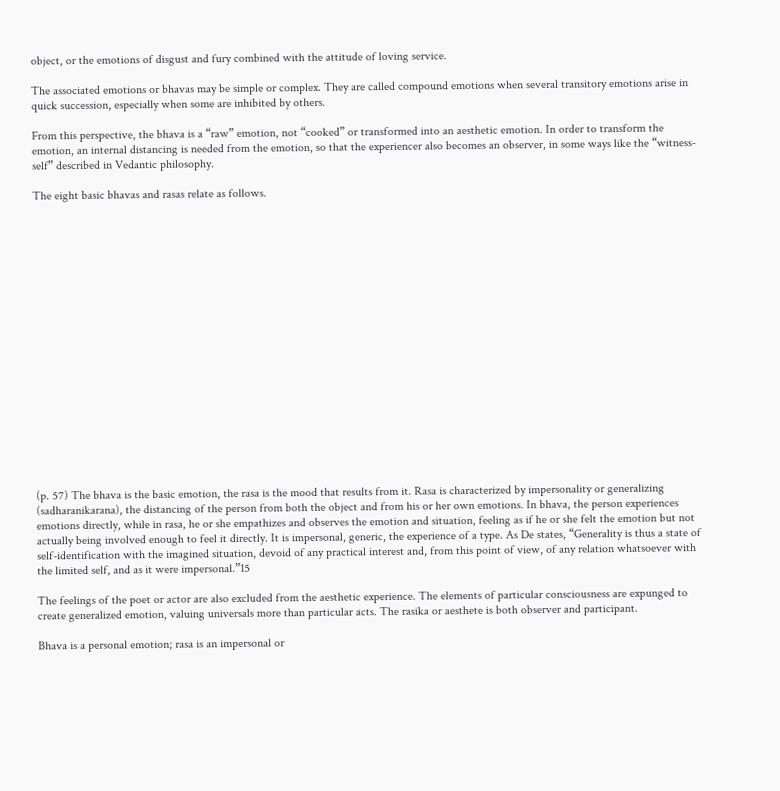object, or the emotions of disgust and fury combined with the attitude of loving service.

The associated emotions or bhavas may be simple or complex. They are called compound emotions when several transitory emotions arise in quick succession, especially when some are inhibited by others.

From this perspective, the bhava is a “raw” emotion, not “cooked” or transformed into an aesthetic emotion. In order to transform the emotion, an internal distancing is needed from the emotion, so that the experiencer also becomes an observer, in some ways like the “witness-self” described in Vedantic philosophy.

The eight basic bhavas and rasas relate as follows.



















(p. 57) The bhava is the basic emotion, the rasa is the mood that results from it. Rasa is characterized by impersonality or generalizing (sadharanikarana), the distancing of the person from both the object and from his or her own emotions. In bhava, the person experiences emotions directly, while in rasa, he or she empathizes and observes the emotion and situation, feeling as if he or she felt the emotion but not actually being involved enough to feel it directly. It is impersonal, generic, the experience of a type. As De states, “Generality is thus a state of self-identification with the imagined situation, devoid of any practical interest and, from this point of view, of any relation whatsoever with the limited self, and as it were impersonal.”15

The feelings of the poet or actor are also excluded from the aesthetic experience. The elements of particular consciousness are expunged to create generalized emotion, valuing universals more than particular acts. The rasika or aesthete is both observer and participant.

Bhava is a personal emotion; rasa is an impersonal or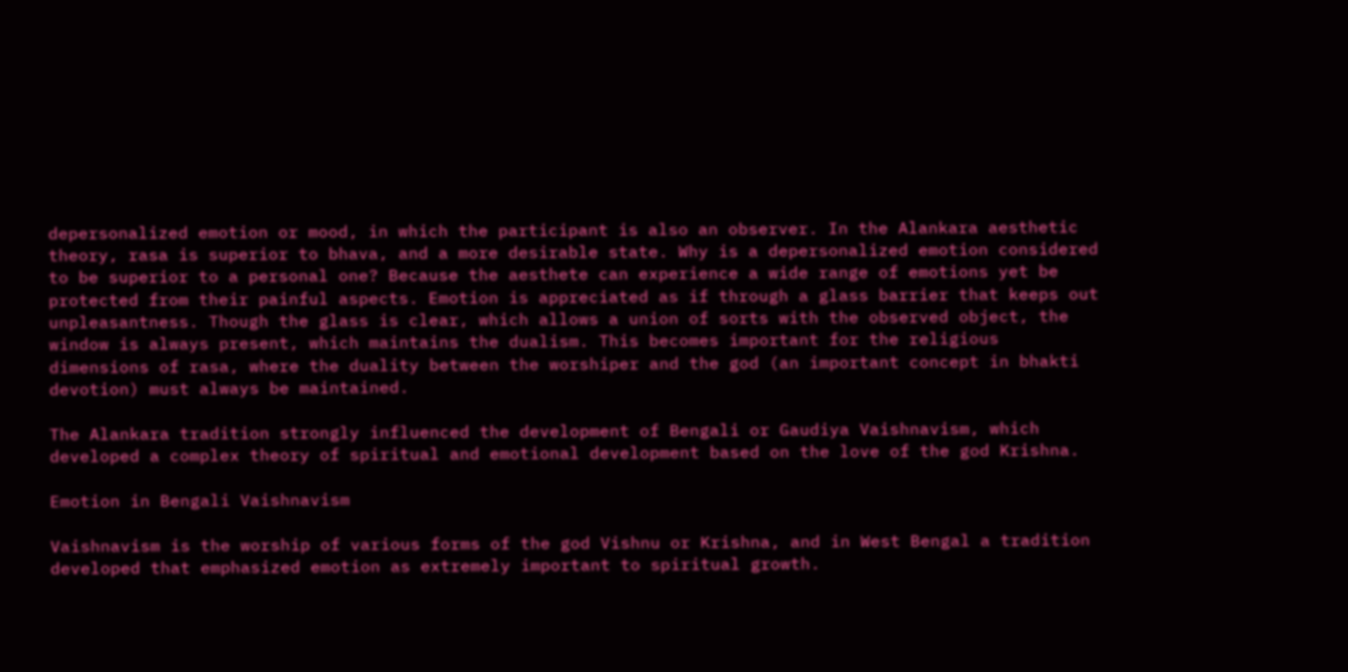depersonalized emotion or mood, in which the participant is also an observer. In the Alankara aesthetic theory, rasa is superior to bhava, and a more desirable state. Why is a depersonalized emotion considered to be superior to a personal one? Because the aesthete can experience a wide range of emotions yet be protected from their painful aspects. Emotion is appreciated as if through a glass barrier that keeps out unpleasantness. Though the glass is clear, which allows a union of sorts with the observed object, the window is always present, which maintains the dualism. This becomes important for the religious dimensions of rasa, where the duality between the worshiper and the god (an important concept in bhakti devotion) must always be maintained.

The Alankara tradition strongly influenced the development of Bengali or Gaudiya Vaishnavism, which developed a complex theory of spiritual and emotional development based on the love of the god Krishna.

Emotion in Bengali Vaishnavism

Vaishnavism is the worship of various forms of the god Vishnu or Krishna, and in West Bengal a tradition developed that emphasized emotion as extremely important to spiritual growth.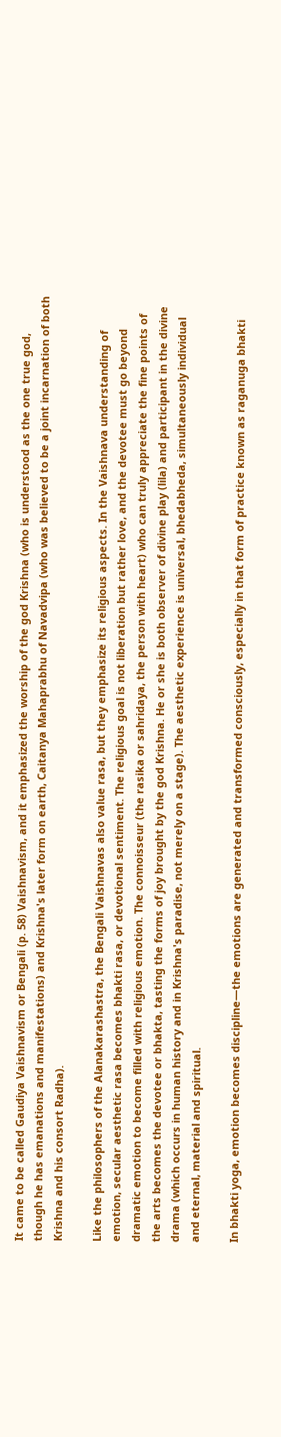It came to be called Gaudiya Vaishnavism or Bengali (p. 58) Vaishnavism, and it emphasized the worship of the god Krishna (who is understood as the one true god, though he has emanations and manifestations) and Krishna's later form on earth, Caitanya Mahaprabhu of Navadvipa (who was believed to be a joint incarnation of both Krishna and his consort Radha).

Like the philosophers of the Alanakarashastra, the Bengali Vaishnavas also value rasa, but they emphasize its religious aspects. In the Vaishnava understanding of emotion, secular aesthetic rasa becomes bhakti rasa, or devotional sentiment. The religious goal is not liberation but rather love, and the devotee must go beyond dramatic emotion to become filled with religious emotion. The connoisseur (the rasika or sahridaya, the person with heart) who can truly appreciate the fine points of the arts becomes the devotee or bhakta, tasting the forms of joy brought by the god Krishna. He or she is both observer of divine play (lila) and participant in the divine drama (which occurs in human history and in Krishna's paradise, not merely on a stage). The aesthetic experience is universal, bhedabheda, simultaneously individual and eternal, material and spiritual.

In bhakti yoga, emotion becomes discipline—the emotions are generated and transformed consciously, especially in that form of practice known as raganuga bhakti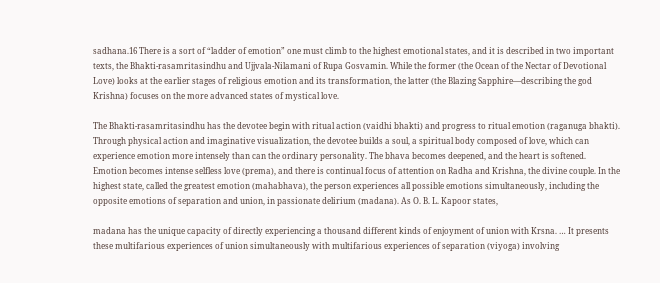sadhana.16 There is a sort of “ladder of emotion” one must climb to the highest emotional states, and it is described in two important texts, the Bhakti-rasamritasindhu and Ujjvala-Nilamani of Rupa Gosvamin. While the former (the Ocean of the Nectar of Devotional Love) looks at the earlier stages of religious emotion and its transformation, the latter (the Blazing Sapphire—describing the god Krishna) focuses on the more advanced states of mystical love.

The Bhakti-rasamritasindhu has the devotee begin with ritual action (vaidhi bhakti) and progress to ritual emotion (raganuga bhakti). Through physical action and imaginative visualization, the devotee builds a soul, a spiritual body composed of love, which can experience emotion more intensely than can the ordinary personality. The bhava becomes deepened, and the heart is softened. Emotion becomes intense selfless love (prema), and there is continual focus of attention on Radha and Krishna, the divine couple. In the highest state, called the greatest emotion (mahabhava), the person experiences all possible emotions simultaneously, including the opposite emotions of separation and union, in passionate delirium (madana). As O. B. L. Kapoor states,

madana has the unique capacity of directly experiencing a thousand different kinds of enjoyment of union with Krsna. … It presents these multifarious experiences of union simultaneously with multifarious experiences of separation (viyoga) involving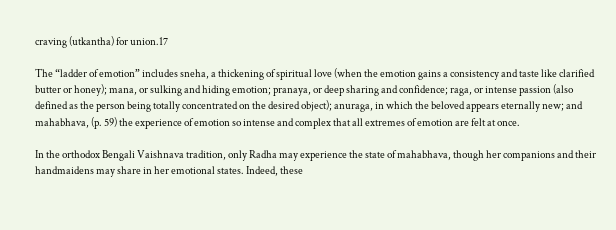craving (utkantha) for union.17

The “ladder of emotion” includes sneha, a thickening of spiritual love (when the emotion gains a consistency and taste like clarified butter or honey); mana, or sulking and hiding emotion; pranaya, or deep sharing and confidence; raga, or intense passion (also defined as the person being totally concentrated on the desired object); anuraga, in which the beloved appears eternally new; and mahabhava, (p. 59) the experience of emotion so intense and complex that all extremes of emotion are felt at once.

In the orthodox Bengali Vaishnava tradition, only Radha may experience the state of mahabhava, though her companions and their handmaidens may share in her emotional states. Indeed, these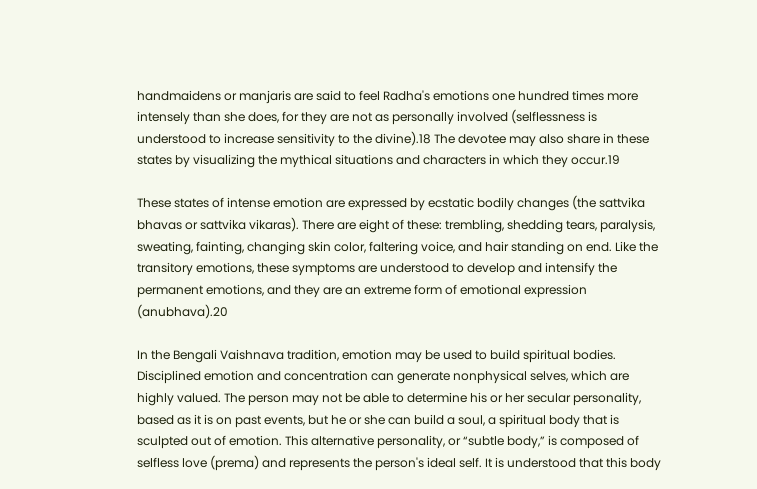handmaidens or manjaris are said to feel Radha's emotions one hundred times more intensely than she does, for they are not as personally involved (selflessness is understood to increase sensitivity to the divine).18 The devotee may also share in these states by visualizing the mythical situations and characters in which they occur.19

These states of intense emotion are expressed by ecstatic bodily changes (the sattvika bhavas or sattvika vikaras). There are eight of these: trembling, shedding tears, paralysis, sweating, fainting, changing skin color, faltering voice, and hair standing on end. Like the transitory emotions, these symptoms are understood to develop and intensify the permanent emotions, and they are an extreme form of emotional expression (anubhava).20

In the Bengali Vaishnava tradition, emotion may be used to build spiritual bodies. Disciplined emotion and concentration can generate nonphysical selves, which are highly valued. The person may not be able to determine his or her secular personality, based as it is on past events, but he or she can build a soul, a spiritual body that is sculpted out of emotion. This alternative personality, or “subtle body,” is composed of selfless love (prema) and represents the person's ideal self. It is understood that this body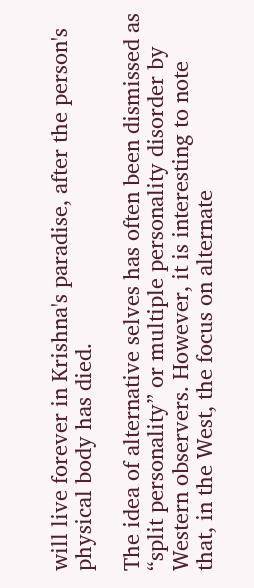will live forever in Krishna's paradise, after the person's physical body has died.

The idea of alternative selves has often been dismissed as “split personality” or multiple personality disorder by Western observers. However, it is interesting to note that, in the West, the focus on alternate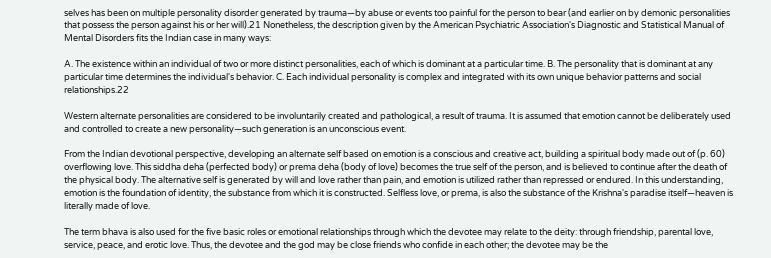selves has been on multiple personality disorder generated by trauma—by abuse or events too painful for the person to bear (and earlier on by demonic personalities that possess the person against his or her will).21 Nonetheless, the description given by the American Psychiatric Association's Diagnostic and Statistical Manual of Mental Disorders fits the Indian case in many ways:

A. The existence within an individual of two or more distinct personalities, each of which is dominant at a particular time. B. The personality that is dominant at any particular time determines the individual's behavior. C. Each individual personality is complex and integrated with its own unique behavior patterns and social relationships.22

Western alternate personalities are considered to be involuntarily created and pathological, a result of trauma. It is assumed that emotion cannot be deliberately used and controlled to create a new personality—such generation is an unconscious event.

From the Indian devotional perspective, developing an alternate self based on emotion is a conscious and creative act, building a spiritual body made out of (p. 60) overflowing love. This siddha deha (perfected body) or prema deha (body of love) becomes the true self of the person, and is believed to continue after the death of the physical body. The alternative self is generated by will and love rather than pain, and emotion is utilized rather than repressed or endured. In this understanding, emotion is the foundation of identity, the substance from which it is constructed. Selfless love, or prema, is also the substance of the Krishna's paradise itself—heaven is literally made of love.

The term bhava is also used for the five basic roles or emotional relationships through which the devotee may relate to the deity: through friendship, parental love, service, peace, and erotic love. Thus, the devotee and the god may be close friends who confide in each other; the devotee may be the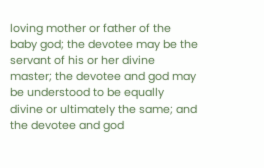loving mother or father of the baby god; the devotee may be the servant of his or her divine master; the devotee and god may be understood to be equally divine or ultimately the same; and the devotee and god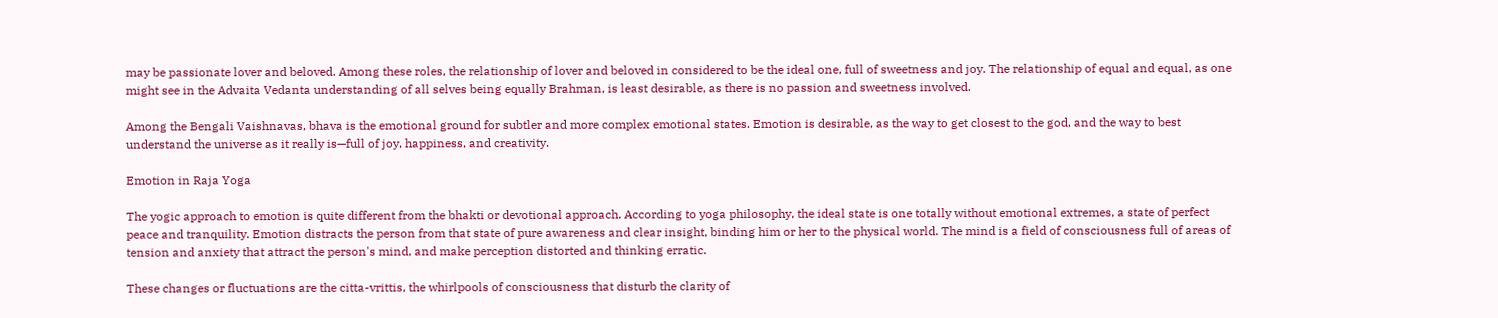may be passionate lover and beloved. Among these roles, the relationship of lover and beloved in considered to be the ideal one, full of sweetness and joy. The relationship of equal and equal, as one might see in the Advaita Vedanta understanding of all selves being equally Brahman, is least desirable, as there is no passion and sweetness involved.

Among the Bengali Vaishnavas, bhava is the emotional ground for subtler and more complex emotional states. Emotion is desirable, as the way to get closest to the god, and the way to best understand the universe as it really is—full of joy, happiness, and creativity.

Emotion in Raja Yoga

The yogic approach to emotion is quite different from the bhakti or devotional approach. According to yoga philosophy, the ideal state is one totally without emotional extremes, a state of perfect peace and tranquility. Emotion distracts the person from that state of pure awareness and clear insight, binding him or her to the physical world. The mind is a field of consciousness full of areas of tension and anxiety that attract the person's mind, and make perception distorted and thinking erratic.

These changes or fluctuations are the citta-vrittis, the whirlpools of consciousness that disturb the clarity of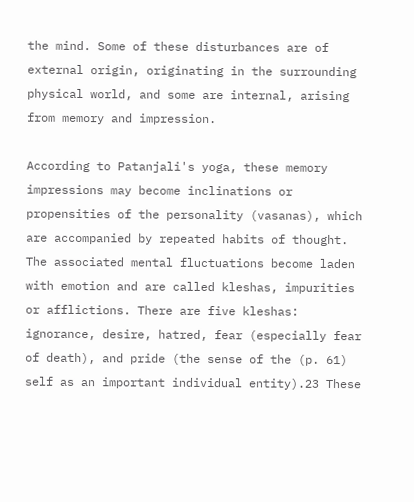the mind. Some of these disturbances are of external origin, originating in the surrounding physical world, and some are internal, arising from memory and impression.

According to Patanjali's yoga, these memory impressions may become inclinations or propensities of the personality (vasanas), which are accompanied by repeated habits of thought. The associated mental fluctuations become laden with emotion and are called kleshas, impurities or afflictions. There are five kleshas: ignorance, desire, hatred, fear (especially fear of death), and pride (the sense of the (p. 61) self as an important individual entity).23 These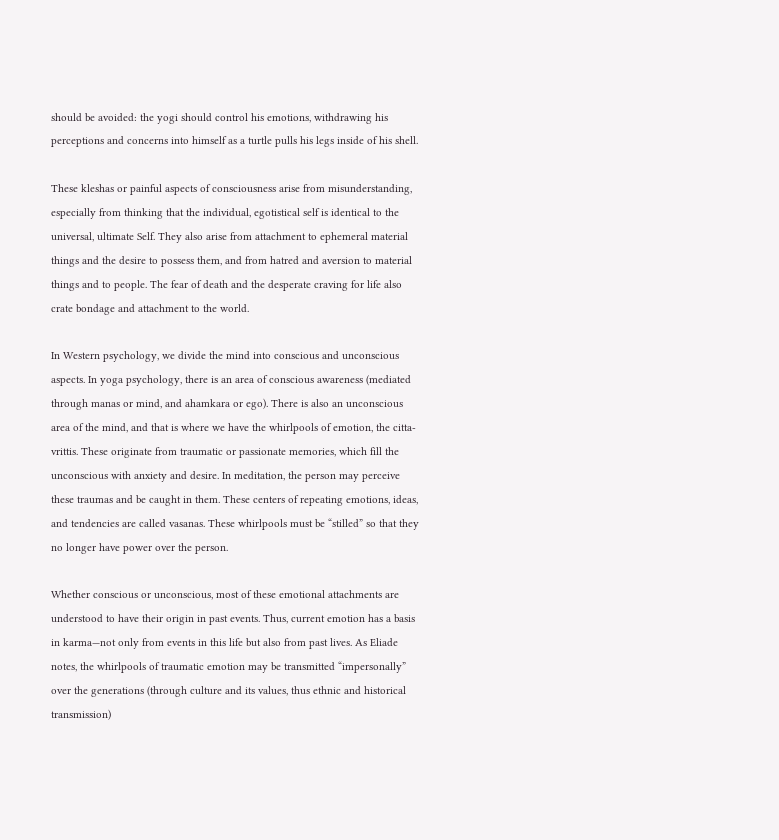should be avoided: the yogi should control his emotions, withdrawing his perceptions and concerns into himself as a turtle pulls his legs inside of his shell.

These kleshas or painful aspects of consciousness arise from misunderstanding, especially from thinking that the individual, egotistical self is identical to the universal, ultimate Self. They also arise from attachment to ephemeral material things and the desire to possess them, and from hatred and aversion to material things and to people. The fear of death and the desperate craving for life also crate bondage and attachment to the world.

In Western psychology, we divide the mind into conscious and unconscious aspects. In yoga psychology, there is an area of conscious awareness (mediated through manas or mind, and ahamkara or ego). There is also an unconscious area of the mind, and that is where we have the whirlpools of emotion, the citta-vrittis. These originate from traumatic or passionate memories, which fill the unconscious with anxiety and desire. In meditation, the person may perceive these traumas and be caught in them. These centers of repeating emotions, ideas, and tendencies are called vasanas. These whirlpools must be “stilled” so that they no longer have power over the person.

Whether conscious or unconscious, most of these emotional attachments are understood to have their origin in past events. Thus, current emotion has a basis in karma—not only from events in this life but also from past lives. As Eliade notes, the whirlpools of traumatic emotion may be transmitted “impersonally” over the generations (through culture and its values, thus ethnic and historical transmission)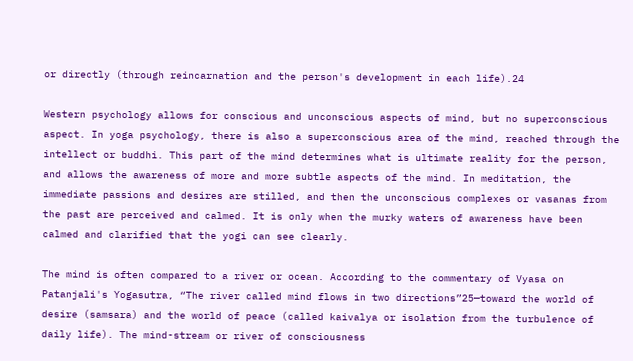or directly (through reincarnation and the person's development in each life).24

Western psychology allows for conscious and unconscious aspects of mind, but no superconscious aspect. In yoga psychology, there is also a superconscious area of the mind, reached through the intellect or buddhi. This part of the mind determines what is ultimate reality for the person, and allows the awareness of more and more subtle aspects of the mind. In meditation, the immediate passions and desires are stilled, and then the unconscious complexes or vasanas from the past are perceived and calmed. It is only when the murky waters of awareness have been calmed and clarified that the yogi can see clearly.

The mind is often compared to a river or ocean. According to the commentary of Vyasa on Patanjali's Yogasutra, “The river called mind flows in two directions”25—toward the world of desire (samsara) and the world of peace (called kaivalya or isolation from the turbulence of daily life). The mind-stream or river of consciousness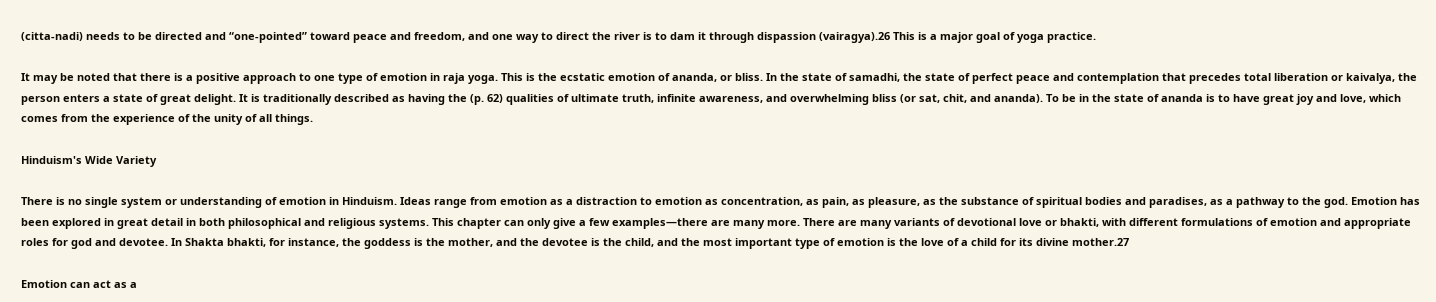(citta-nadi) needs to be directed and “one-pointed” toward peace and freedom, and one way to direct the river is to dam it through dispassion (vairagya).26 This is a major goal of yoga practice.

It may be noted that there is a positive approach to one type of emotion in raja yoga. This is the ecstatic emotion of ananda, or bliss. In the state of samadhi, the state of perfect peace and contemplation that precedes total liberation or kaivalya, the person enters a state of great delight. It is traditionally described as having the (p. 62) qualities of ultimate truth, infinite awareness, and overwhelming bliss (or sat, chit, and ananda). To be in the state of ananda is to have great joy and love, which comes from the experience of the unity of all things.

Hinduism's Wide Variety

There is no single system or understanding of emotion in Hinduism. Ideas range from emotion as a distraction to emotion as concentration, as pain, as pleasure, as the substance of spiritual bodies and paradises, as a pathway to the god. Emotion has been explored in great detail in both philosophical and religious systems. This chapter can only give a few examples—there are many more. There are many variants of devotional love or bhakti, with different formulations of emotion and appropriate roles for god and devotee. In Shakta bhakti, for instance, the goddess is the mother, and the devotee is the child, and the most important type of emotion is the love of a child for its divine mother.27

Emotion can act as a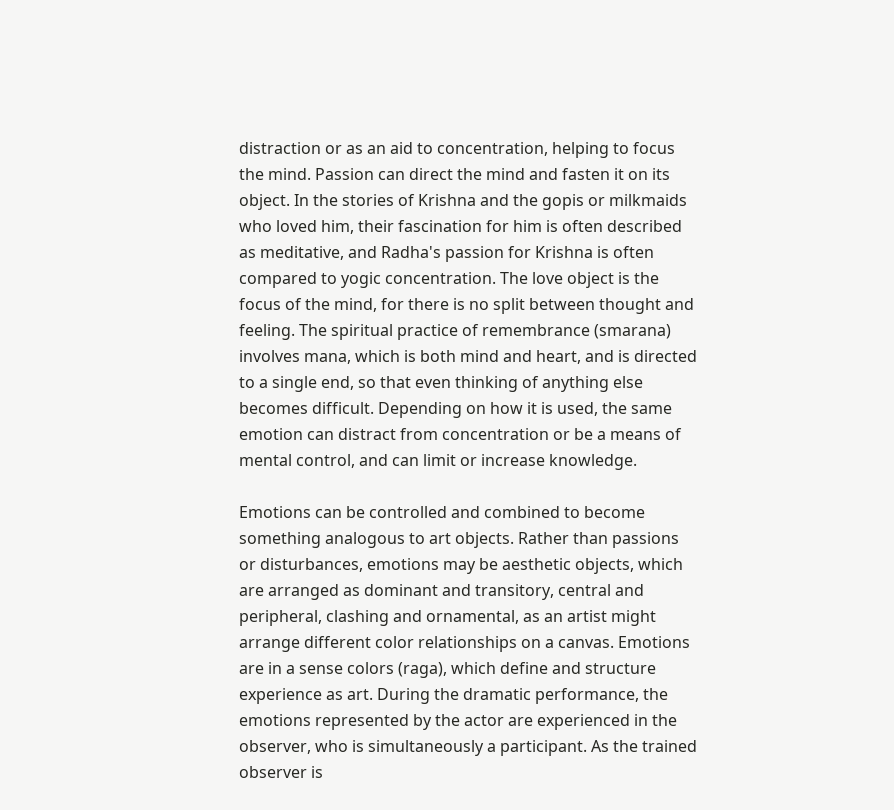distraction or as an aid to concentration, helping to focus the mind. Passion can direct the mind and fasten it on its object. In the stories of Krishna and the gopis or milkmaids who loved him, their fascination for him is often described as meditative, and Radha's passion for Krishna is often compared to yogic concentration. The love object is the focus of the mind, for there is no split between thought and feeling. The spiritual practice of remembrance (smarana) involves mana, which is both mind and heart, and is directed to a single end, so that even thinking of anything else becomes difficult. Depending on how it is used, the same emotion can distract from concentration or be a means of mental control, and can limit or increase knowledge.

Emotions can be controlled and combined to become something analogous to art objects. Rather than passions or disturbances, emotions may be aesthetic objects, which are arranged as dominant and transitory, central and peripheral, clashing and ornamental, as an artist might arrange different color relationships on a canvas. Emotions are in a sense colors (raga), which define and structure experience as art. During the dramatic performance, the emotions represented by the actor are experienced in the observer, who is simultaneously a participant. As the trained observer is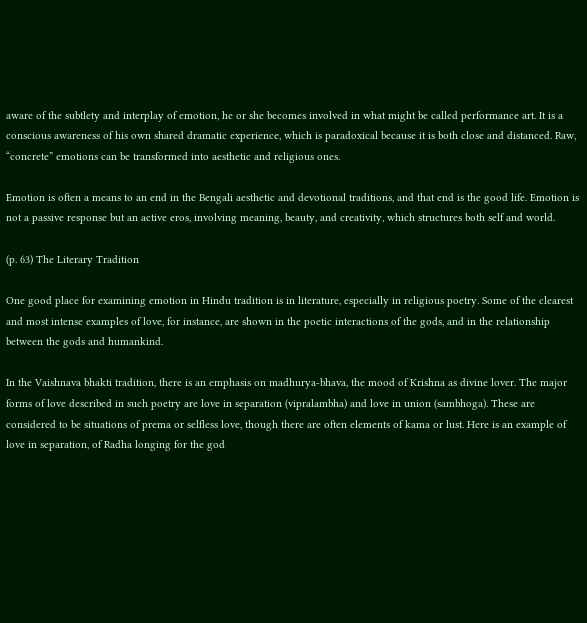aware of the subtlety and interplay of emotion, he or she becomes involved in what might be called performance art. It is a conscious awareness of his own shared dramatic experience, which is paradoxical because it is both close and distanced. Raw, “concrete” emotions can be transformed into aesthetic and religious ones.

Emotion is often a means to an end in the Bengali aesthetic and devotional traditions, and that end is the good life. Emotion is not a passive response but an active eros, involving meaning, beauty, and creativity, which structures both self and world.

(p. 63) The Literary Tradition

One good place for examining emotion in Hindu tradition is in literature, especially in religious poetry. Some of the clearest and most intense examples of love, for instance, are shown in the poetic interactions of the gods, and in the relationship between the gods and humankind.

In the Vaishnava bhakti tradition, there is an emphasis on madhurya-bhava, the mood of Krishna as divine lover. The major forms of love described in such poetry are love in separation (vipralambha) and love in union (sambhoga). These are considered to be situations of prema or selfless love, though there are often elements of kama or lust. Here is an example of love in separation, of Radha longing for the god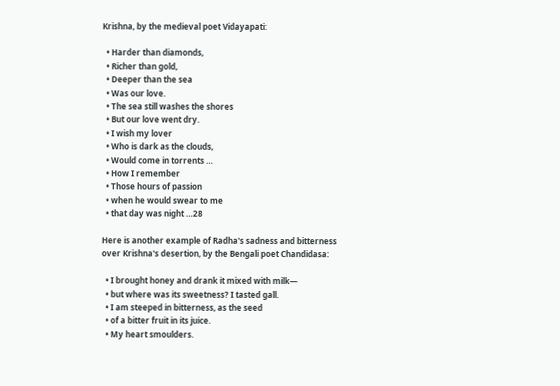Krishna, by the medieval poet Vidayapati:

  • Harder than diamonds,
  • Richer than gold,
  • Deeper than the sea
  • Was our love.
  • The sea still washes the shores
  • But our love went dry.
  • I wish my lover
  • Who is dark as the clouds,
  • Would come in torrents …
  • How I remember
  • Those hours of passion
  • when he would swear to me
  • that day was night …28

Here is another example of Radha's sadness and bitterness over Krishna's desertion, by the Bengali poet Chandidasa:

  • I brought honey and drank it mixed with milk—
  • but where was its sweetness? I tasted gall.
  • I am steeped in bitterness, as the seed
  • of a bitter fruit in its juice.
  • My heart smoulders.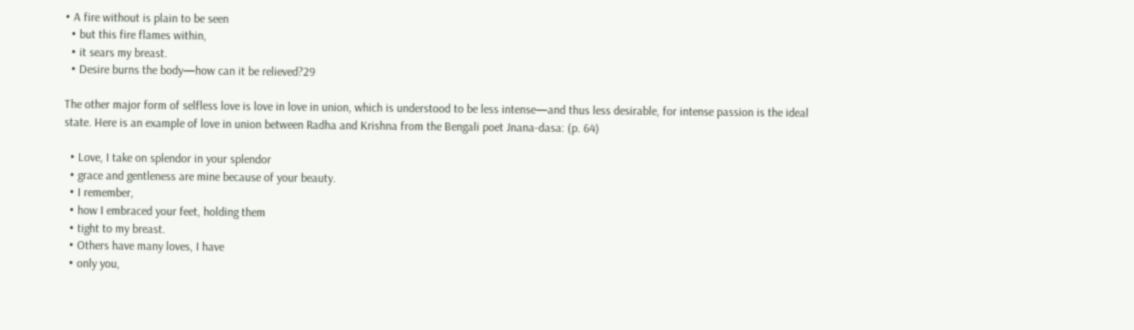• A fire without is plain to be seen
  • but this fire flames within,
  • it sears my breast.
  • Desire burns the body—how can it be relieved?29

The other major form of selfless love is love in love in union, which is understood to be less intense—and thus less desirable, for intense passion is the ideal state. Here is an example of love in union between Radha and Krishna from the Bengali poet Jnana-dasa: (p. 64)

  • Love, I take on splendor in your splendor
  • grace and gentleness are mine because of your beauty.
  • I remember,
  • how I embraced your feet, holding them
  • tight to my breast.
  • Others have many loves, I have
  • only you,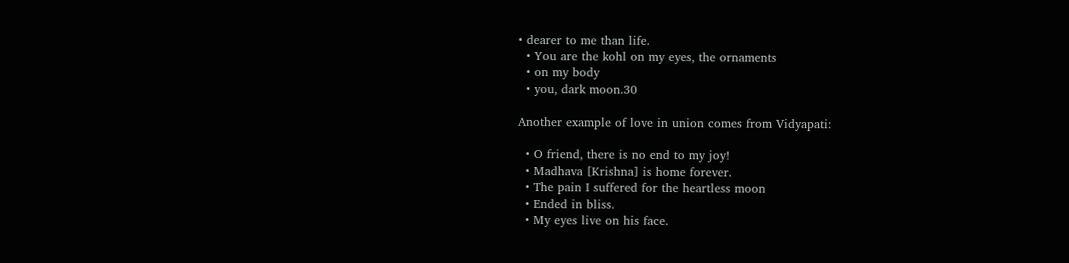• dearer to me than life.
  • You are the kohl on my eyes, the ornaments
  • on my body
  • you, dark moon.30

Another example of love in union comes from Vidyapati:

  • O friend, there is no end to my joy!
  • Madhava [Krishna] is home forever.
  • The pain I suffered for the heartless moon
  • Ended in bliss.
  • My eyes live on his face.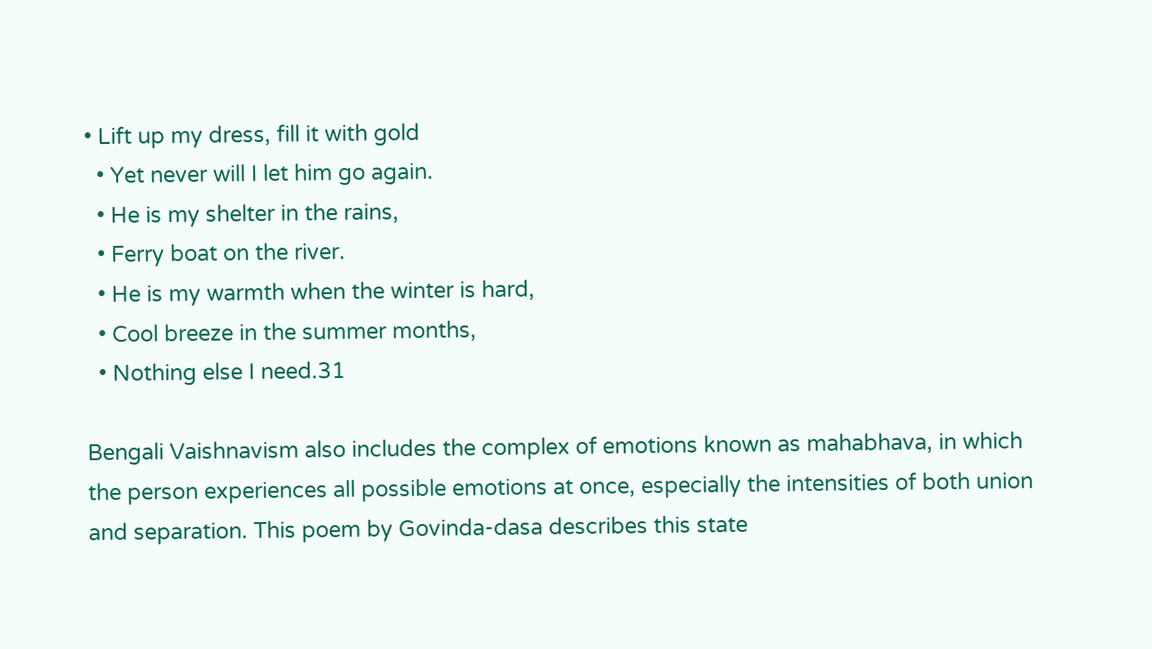• Lift up my dress, fill it with gold
  • Yet never will I let him go again.
  • He is my shelter in the rains,
  • Ferry boat on the river.
  • He is my warmth when the winter is hard,
  • Cool breeze in the summer months,
  • Nothing else I need.31

Bengali Vaishnavism also includes the complex of emotions known as mahabhava, in which the person experiences all possible emotions at once, especially the intensities of both union and separation. This poem by Govinda-dasa describes this state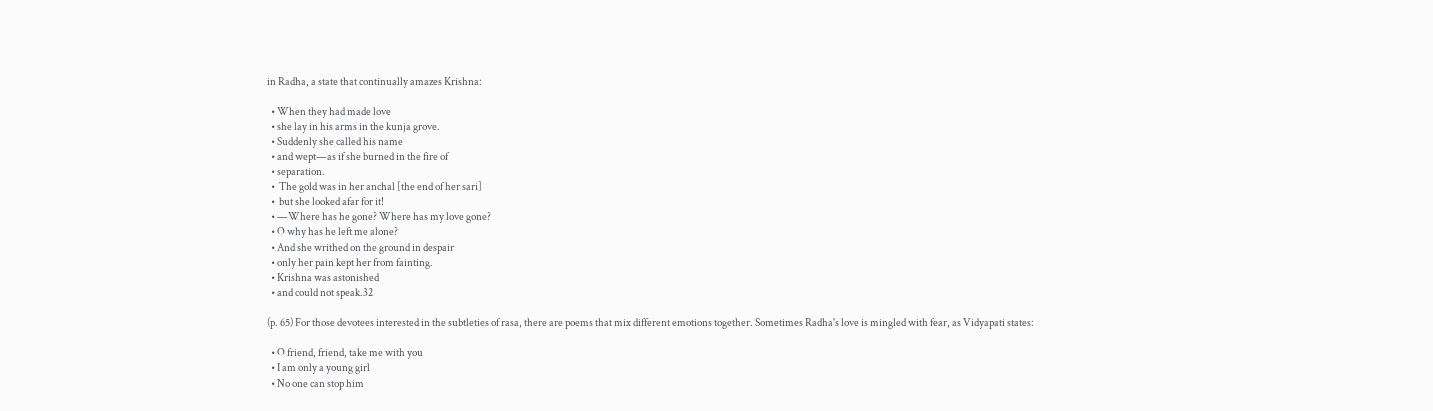in Radha, a state that continually amazes Krishna:

  • When they had made love
  • she lay in his arms in the kunja grove.
  • Suddenly she called his name
  • and wept—as if she burned in the fire of
  • separation.
  •  The gold was in her anchal [the end of her sari]
  •  but she looked afar for it!
  • —Where has he gone? Where has my love gone?
  • O why has he left me alone?
  • And she writhed on the ground in despair
  • only her pain kept her from fainting.
  • Krishna was astonished
  • and could not speak.32

(p. 65) For those devotees interested in the subtleties of rasa, there are poems that mix different emotions together. Sometimes Radha's love is mingled with fear, as Vidyapati states:

  • O friend, friend, take me with you
  • I am only a young girl
  • No one can stop him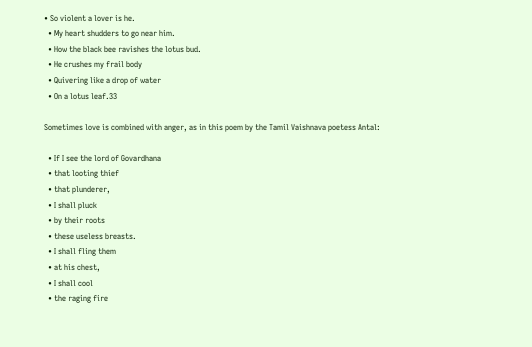• So violent a lover is he.
  • My heart shudders to go near him.
  • How the black bee ravishes the lotus bud.
  • He crushes my frail body
  • Quivering like a drop of water
  • On a lotus leaf.33

Sometimes love is combined with anger, as in this poem by the Tamil Vaishnava poetess Antal:

  • If I see the lord of Govardhana
  • that looting thief
  • that plunderer,
  • I shall pluck
  • by their roots
  • these useless breasts.
  • I shall fling them
  • at his chest,
  • I shall cool
  • the raging fire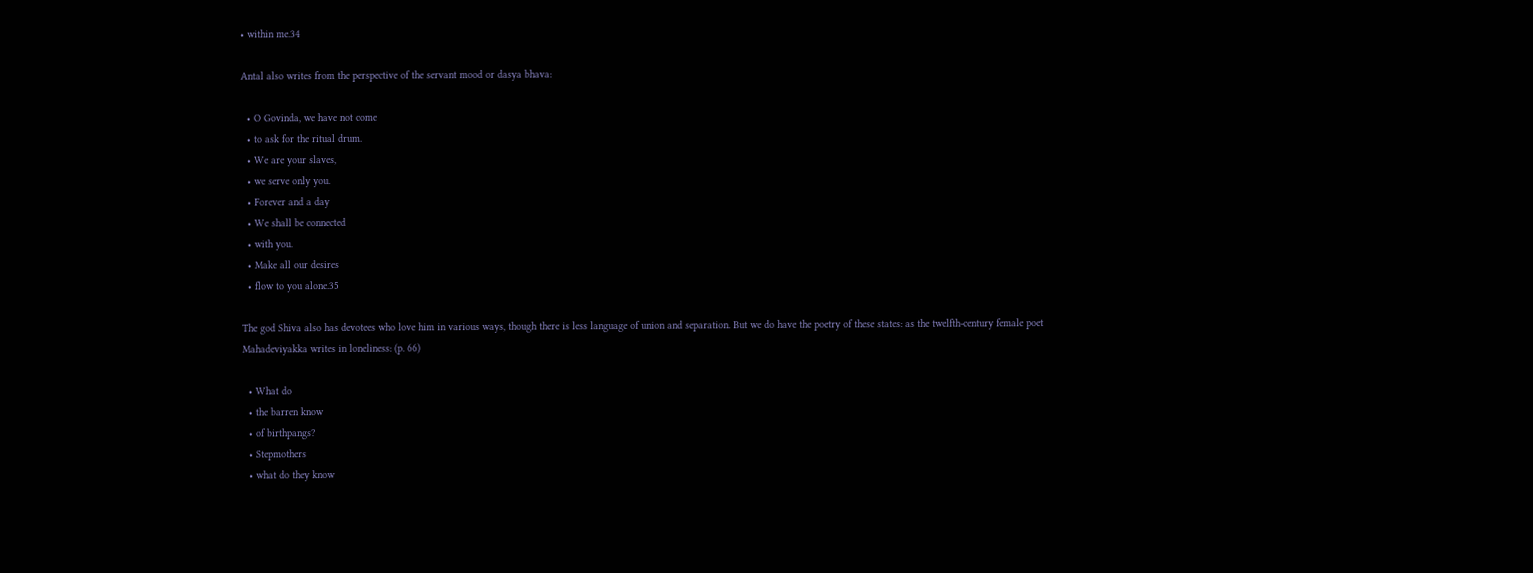• within me.34

Antal also writes from the perspective of the servant mood or dasya bhava:

  • O Govinda, we have not come
  • to ask for the ritual drum.
  • We are your slaves,
  • we serve only you.
  • Forever and a day
  • We shall be connected
  • with you.
  • Make all our desires
  • flow to you alone.35

The god Shiva also has devotees who love him in various ways, though there is less language of union and separation. But we do have the poetry of these states: as the twelfth-century female poet Mahadeviyakka writes in loneliness: (p. 66)

  • What do
  • the barren know
  • of birthpangs?
  • Stepmothers
  • what do they know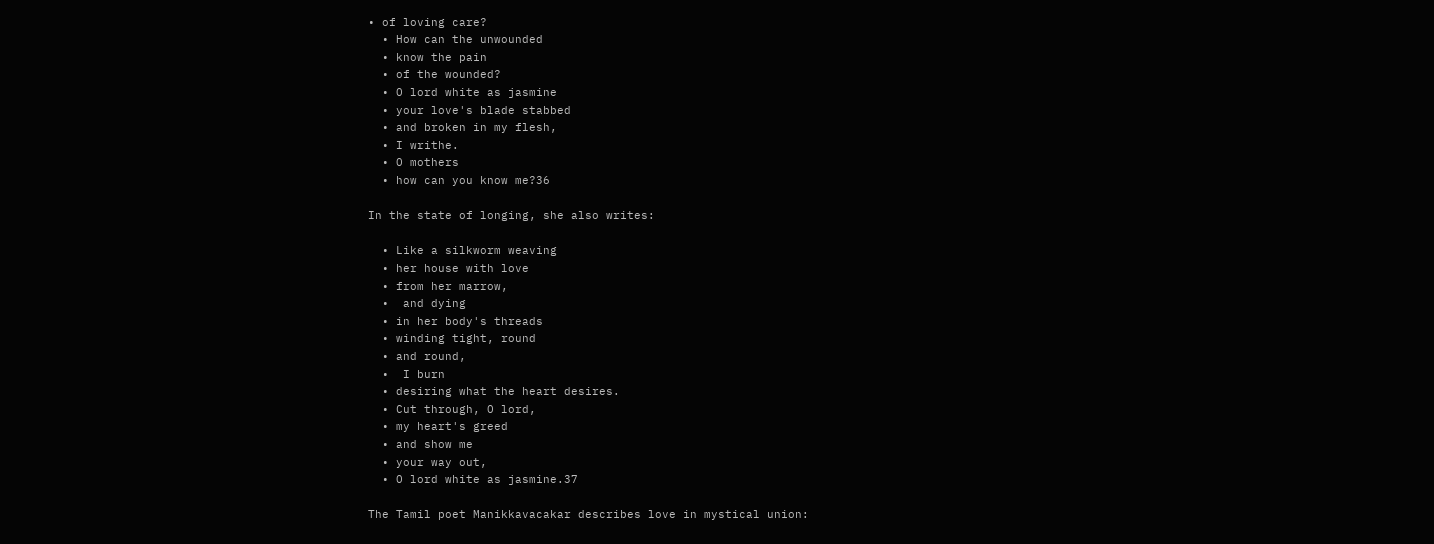• of loving care?
  • How can the unwounded
  • know the pain
  • of the wounded?
  • O lord white as jasmine
  • your love's blade stabbed
  • and broken in my flesh,
  • I writhe.
  • O mothers
  • how can you know me?36

In the state of longing, she also writes:

  • Like a silkworm weaving
  • her house with love
  • from her marrow,
  •  and dying
  • in her body's threads
  • winding tight, round
  • and round,
  •  I burn
  • desiring what the heart desires.
  • Cut through, O lord,
  • my heart's greed
  • and show me
  • your way out,
  • O lord white as jasmine.37

The Tamil poet Manikkavacakar describes love in mystical union: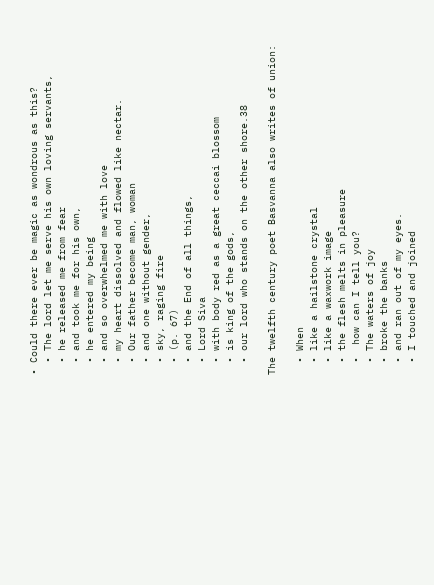• Could there ever be magic as wondrous as this?
  • The lord let me serve his own loving servants,
  • he released me from fear
  • and took me for his own,
  • he entered my being
  • and so overwhelmed me with love
  • my heart dissolved and flowed like nectar.
  • Our father become man, woman
  • and one without gender,
  • sky, raging fire
  • (p. 67)
  • and the End of all things,
  • Lord Siva
  • with body red as a great ceccai blossom
  • is king of the gods,
  • our lord who stands on the other shore.38

The twelfth century poet Basvanna also writes of union:

  • When
  • like a hailstone crystal
  • like a waxwork image
  • the flesh melts in pleasure
  •  how can I tell you?
  • The waters of joy
  • broke the banks
  • and ran out of my eyes.
  • I touched and joined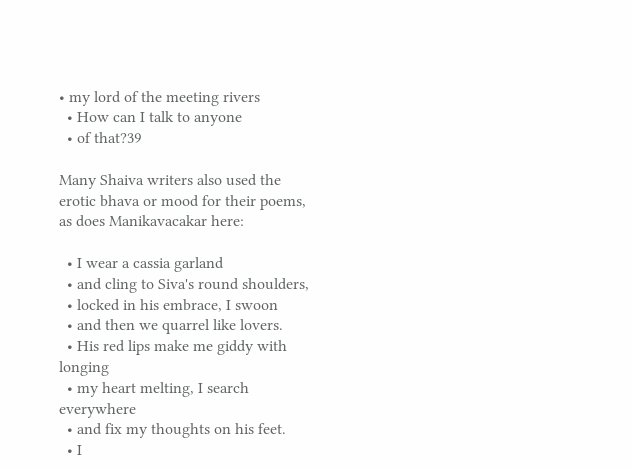• my lord of the meeting rivers
  • How can I talk to anyone
  • of that?39

Many Shaiva writers also used the erotic bhava or mood for their poems, as does Manikavacakar here:

  • I wear a cassia garland
  • and cling to Siva's round shoulders,
  • locked in his embrace, I swoon
  • and then we quarrel like lovers.
  • His red lips make me giddy with longing
  • my heart melting, I search everywhere
  • and fix my thoughts on his feet.
  • I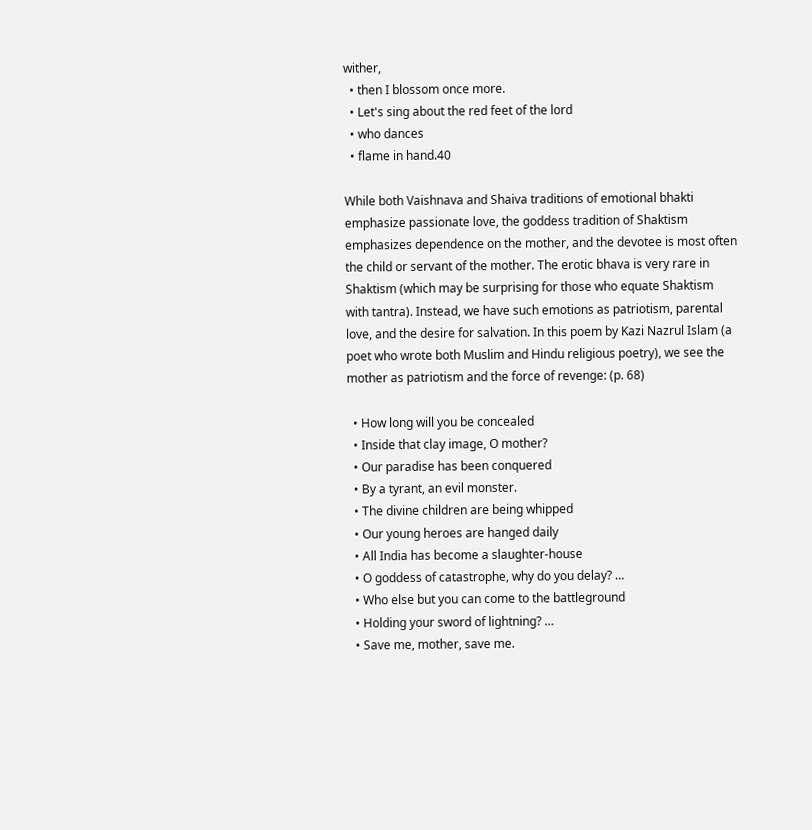wither,
  • then I blossom once more.
  • Let's sing about the red feet of the lord
  • who dances
  • flame in hand.40

While both Vaishnava and Shaiva traditions of emotional bhakti emphasize passionate love, the goddess tradition of Shaktism emphasizes dependence on the mother, and the devotee is most often the child or servant of the mother. The erotic bhava is very rare in Shaktism (which may be surprising for those who equate Shaktism with tantra). Instead, we have such emotions as patriotism, parental love, and the desire for salvation. In this poem by Kazi Nazrul Islam (a poet who wrote both Muslim and Hindu religious poetry), we see the mother as patriotism and the force of revenge: (p. 68)

  • How long will you be concealed
  • Inside that clay image, O mother?
  • Our paradise has been conquered
  • By a tyrant, an evil monster.
  • The divine children are being whipped
  • Our young heroes are hanged daily
  • All India has become a slaughter-house
  • O goddess of catastrophe, why do you delay? …
  • Who else but you can come to the battleground
  • Holding your sword of lightning? …
  • Save me, mother, save me.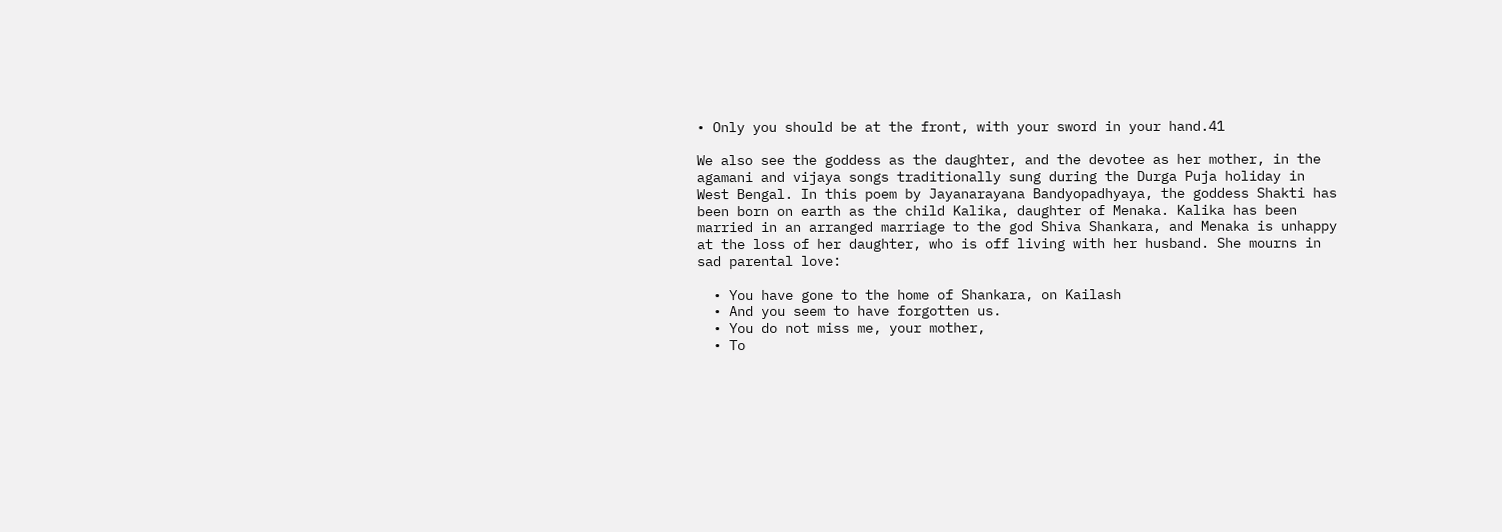• Only you should be at the front, with your sword in your hand.41

We also see the goddess as the daughter, and the devotee as her mother, in the agamani and vijaya songs traditionally sung during the Durga Puja holiday in West Bengal. In this poem by Jayanarayana Bandyopadhyaya, the goddess Shakti has been born on earth as the child Kalika, daughter of Menaka. Kalika has been married in an arranged marriage to the god Shiva Shankara, and Menaka is unhappy at the loss of her daughter, who is off living with her husband. She mourns in sad parental love:

  • You have gone to the home of Shankara, on Kailash
  • And you seem to have forgotten us.
  • You do not miss me, your mother,
  • To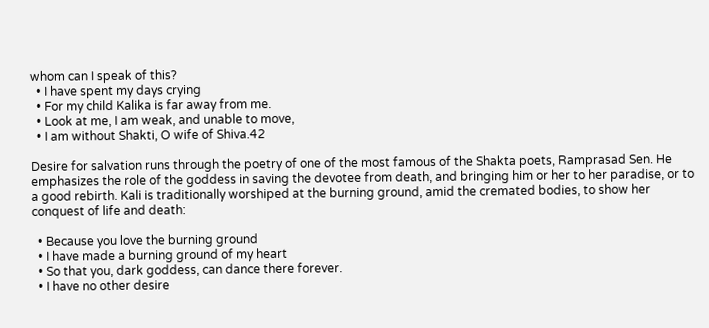whom can I speak of this?
  • I have spent my days crying
  • For my child Kalika is far away from me.
  • Look at me, I am weak, and unable to move,
  • I am without Shakti, O wife of Shiva.42

Desire for salvation runs through the poetry of one of the most famous of the Shakta poets, Ramprasad Sen. He emphasizes the role of the goddess in saving the devotee from death, and bringing him or her to her paradise, or to a good rebirth. Kali is traditionally worshiped at the burning ground, amid the cremated bodies, to show her conquest of life and death:

  • Because you love the burning ground
  • I have made a burning ground of my heart
  • So that you, dark goddess, can dance there forever.
  • I have no other desire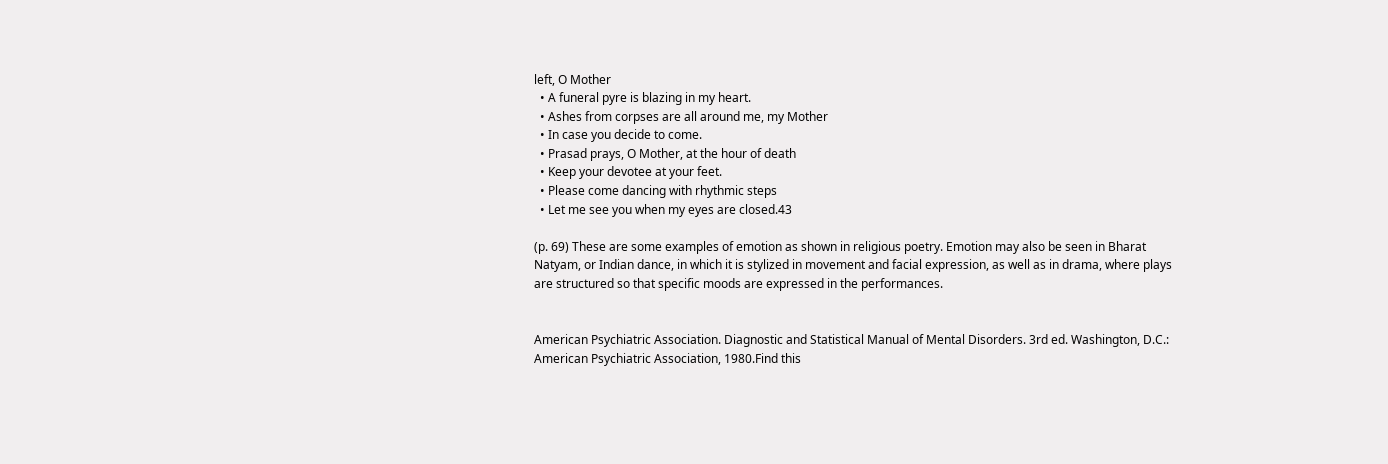left, O Mother
  • A funeral pyre is blazing in my heart.
  • Ashes from corpses are all around me, my Mother
  • In case you decide to come.
  • Prasad prays, O Mother, at the hour of death
  • Keep your devotee at your feet.
  • Please come dancing with rhythmic steps
  • Let me see you when my eyes are closed.43

(p. 69) These are some examples of emotion as shown in religious poetry. Emotion may also be seen in Bharat Natyam, or Indian dance, in which it is stylized in movement and facial expression, as well as in drama, where plays are structured so that specific moods are expressed in the performances.


American Psychiatric Association. Diagnostic and Statistical Manual of Mental Disorders. 3rd ed. Washington, D.C.: American Psychiatric Association, 1980.Find this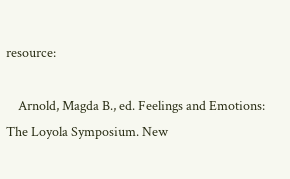resource:

    Arnold, Magda B., ed. Feelings and Emotions: The Loyola Symposium. New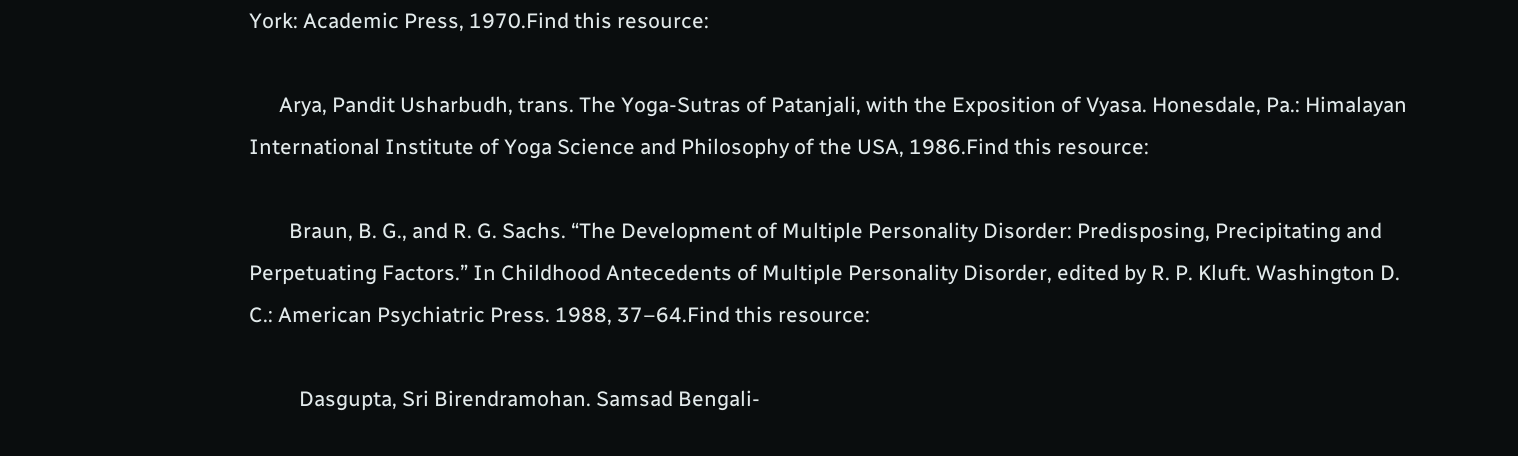York: Academic Press, 1970.Find this resource:

      Arya, Pandit Usharbudh, trans. The Yoga-Sutras of Patanjali, with the Exposition of Vyasa. Honesdale, Pa.: Himalayan International Institute of Yoga Science and Philosophy of the USA, 1986.Find this resource:

        Braun, B. G., and R. G. Sachs. “The Development of Multiple Personality Disorder: Predisposing, Precipitating and Perpetuating Factors.” In Childhood Antecedents of Multiple Personality Disorder, edited by R. P. Kluft. Washington D. C.: American Psychiatric Press. 1988, 37–64.Find this resource:

          Dasgupta, Sri Birendramohan. Samsad Bengali-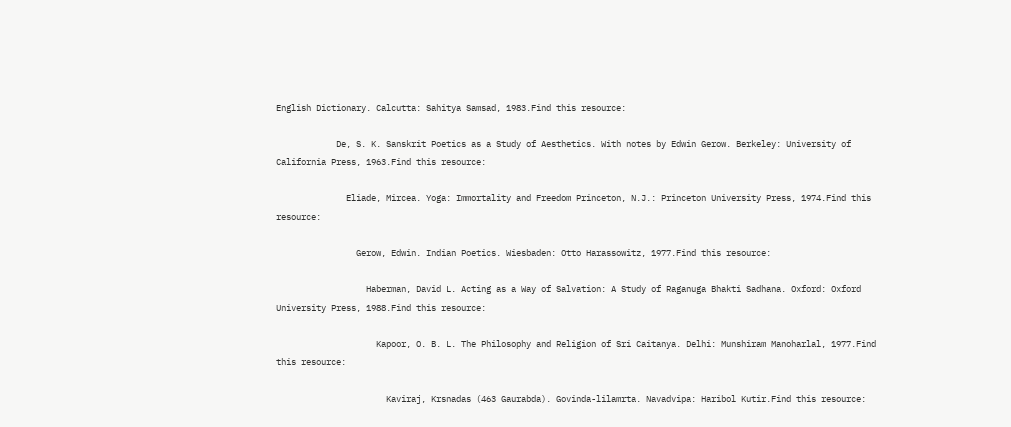English Dictionary. Calcutta: Sahitya Samsad, 1983.Find this resource:

            De, S. K. Sanskrit Poetics as a Study of Aesthetics. With notes by Edwin Gerow. Berkeley: University of California Press, 1963.Find this resource:

              Eliade, Mircea. Yoga: Immortality and Freedom Princeton, N.J.: Princeton University Press, 1974.Find this resource:

                Gerow, Edwin. Indian Poetics. Wiesbaden: Otto Harassowitz, 1977.Find this resource:

                  Haberman, David L. Acting as a Way of Salvation: A Study of Raganuga Bhakti Sadhana. Oxford: Oxford University Press, 1988.Find this resource:

                    Kapoor, O. B. L. The Philosophy and Religion of Sri Caitanya. Delhi: Munshiram Manoharlal, 1977.Find this resource:

                      Kaviraj, Krsnadas (463 Gaurabda). Govinda-lilamrta. Navadvipa: Haribol Kutir.Find this resource: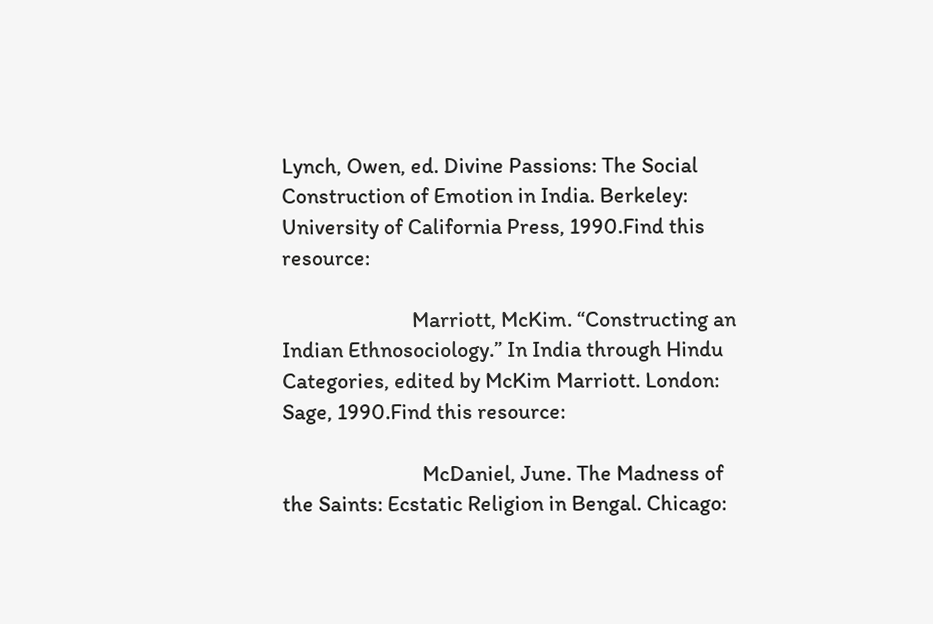Lynch, Owen, ed. Divine Passions: The Social Construction of Emotion in India. Berkeley: University of California Press, 1990.Find this resource:

                          Marriott, McKim. “Constructing an Indian Ethnosociology.” In India through Hindu Categories, edited by McKim Marriott. London: Sage, 1990.Find this resource:

                            McDaniel, June. The Madness of the Saints: Ecstatic Religion in Bengal. Chicago: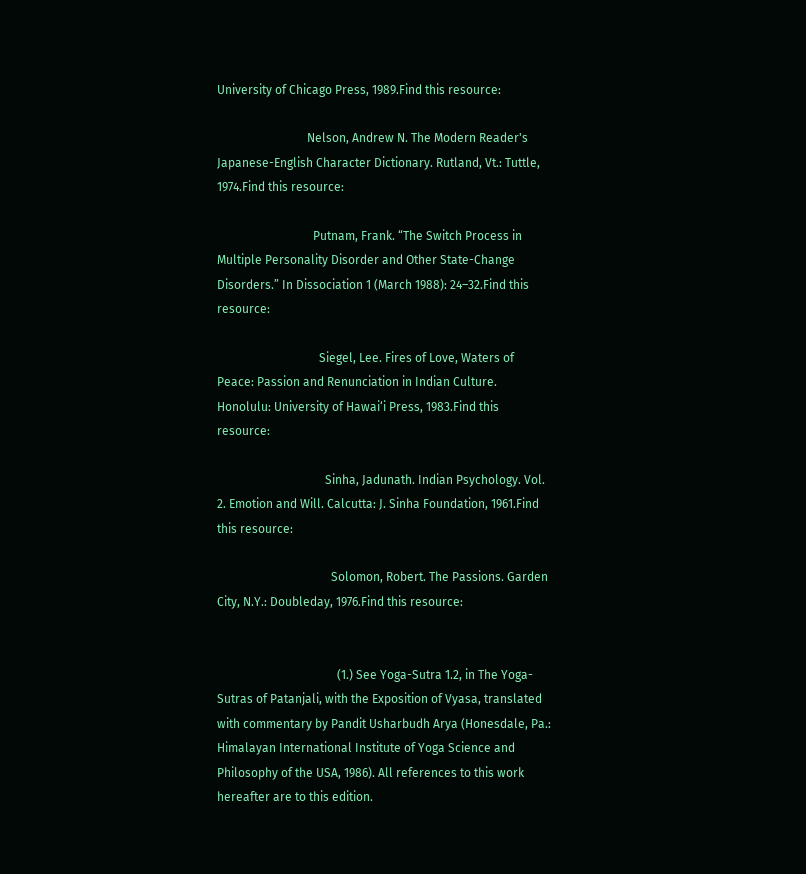University of Chicago Press, 1989.Find this resource:

                              Nelson, Andrew N. The Modern Reader's Japanese-English Character Dictionary. Rutland, Vt.: Tuttle, 1974.Find this resource:

                                Putnam, Frank. “The Switch Process in Multiple Personality Disorder and Other State-Change Disorders.” In Dissociation 1 (March 1988): 24–32.Find this resource:

                                  Siegel, Lee. Fires of Love, Waters of Peace: Passion and Renunciation in Indian Culture. Honolulu: University of Hawai‘i Press, 1983.Find this resource:

                                    Sinha, Jadunath. Indian Psychology. Vol. 2. Emotion and Will. Calcutta: J. Sinha Foundation, 1961.Find this resource:

                                      Solomon, Robert. The Passions. Garden City, N.Y.: Doubleday, 1976.Find this resource:


                                        (1.) See Yoga-Sutra 1.2, in The Yoga-Sutras of Patanjali, with the Exposition of Vyasa, translated with commentary by Pandit Usharbudh Arya (Honesdale, Pa.: Himalayan International Institute of Yoga Science and Philosophy of the USA, 1986). All references to this work hereafter are to this edition.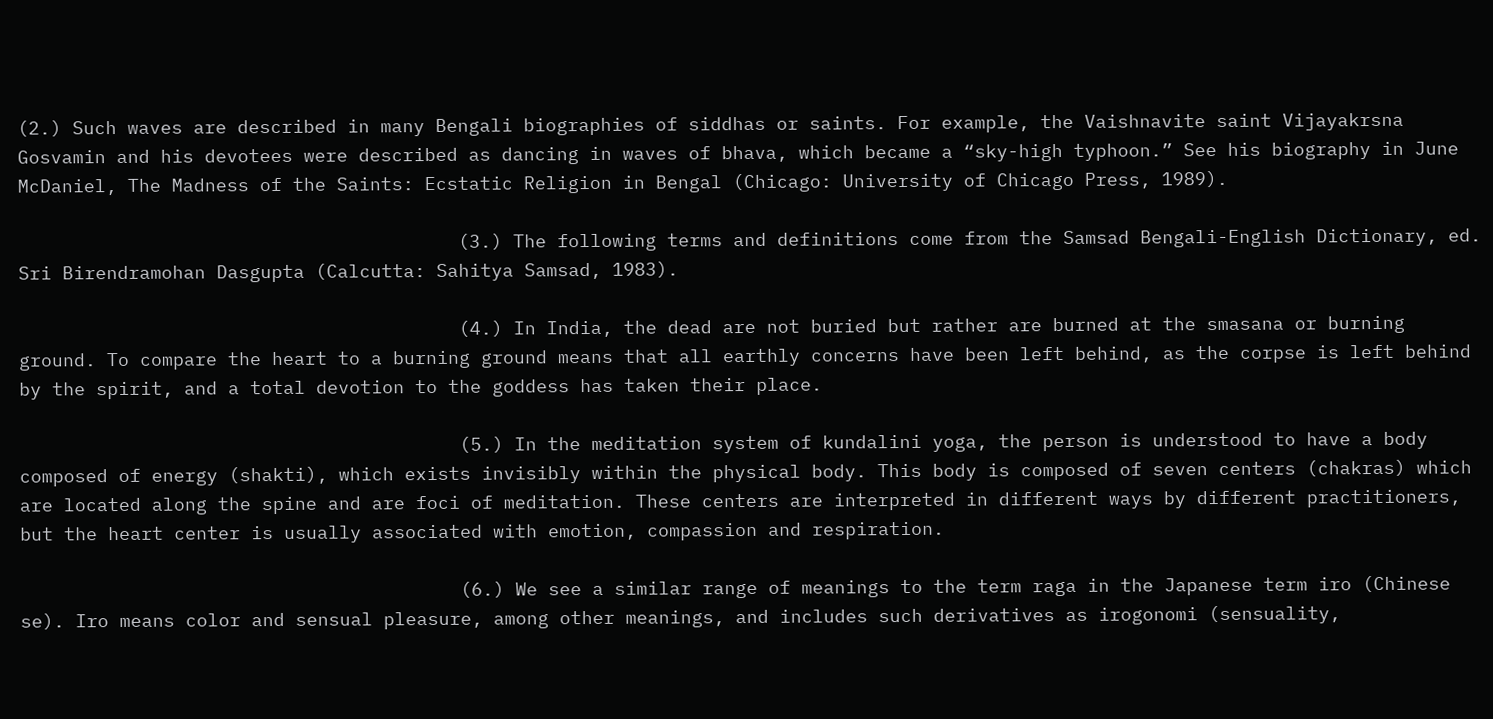(2.) Such waves are described in many Bengali biographies of siddhas or saints. For example, the Vaishnavite saint Vijayakrsna Gosvamin and his devotees were described as dancing in waves of bhava, which became a “sky-high typhoon.” See his biography in June McDaniel, The Madness of the Saints: Ecstatic Religion in Bengal (Chicago: University of Chicago Press, 1989).

                                        (3.) The following terms and definitions come from the Samsad Bengali-English Dictionary, ed. Sri Birendramohan Dasgupta (Calcutta: Sahitya Samsad, 1983).

                                        (4.) In India, the dead are not buried but rather are burned at the smasana or burning ground. To compare the heart to a burning ground means that all earthly concerns have been left behind, as the corpse is left behind by the spirit, and a total devotion to the goddess has taken their place.

                                        (5.) In the meditation system of kundalini yoga, the person is understood to have a body composed of energy (shakti), which exists invisibly within the physical body. This body is composed of seven centers (chakras) which are located along the spine and are foci of meditation. These centers are interpreted in different ways by different practitioners, but the heart center is usually associated with emotion, compassion and respiration.

                                        (6.) We see a similar range of meanings to the term raga in the Japanese term iro (Chinese se). Iro means color and sensual pleasure, among other meanings, and includes such derivatives as irogonomi (sensuality,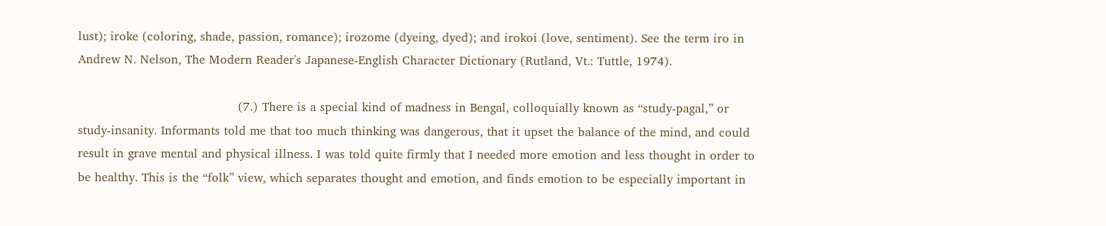lust); iroke (coloring, shade, passion, romance); irozome (dyeing, dyed); and irokoi (love, sentiment). See the term iro in Andrew N. Nelson, The Modern Reader's Japanese-English Character Dictionary (Rutland, Vt.: Tuttle, 1974).

                                        (7.) There is a special kind of madness in Bengal, colloquially known as “study-pagal,” or study-insanity. Informants told me that too much thinking was dangerous, that it upset the balance of the mind, and could result in grave mental and physical illness. I was told quite firmly that I needed more emotion and less thought in order to be healthy. This is the “folk” view, which separates thought and emotion, and finds emotion to be especially important in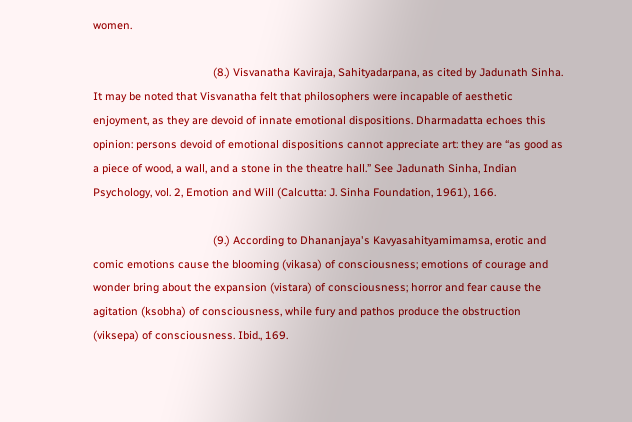women.

                                        (8.) Visvanatha Kaviraja, Sahityadarpana, as cited by Jadunath Sinha. It may be noted that Visvanatha felt that philosophers were incapable of aesthetic enjoyment, as they are devoid of innate emotional dispositions. Dharmadatta echoes this opinion: persons devoid of emotional dispositions cannot appreciate art: they are “as good as a piece of wood, a wall, and a stone in the theatre hall.” See Jadunath Sinha, Indian Psychology, vol. 2, Emotion and Will (Calcutta: J. Sinha Foundation, 1961), 166.

                                        (9.) According to Dhananjaya's Kavyasahityamimamsa, erotic and comic emotions cause the blooming (vikasa) of consciousness; emotions of courage and wonder bring about the expansion (vistara) of consciousness; horror and fear cause the agitation (ksobha) of consciousness, while fury and pathos produce the obstruction (viksepa) of consciousness. Ibid., 169.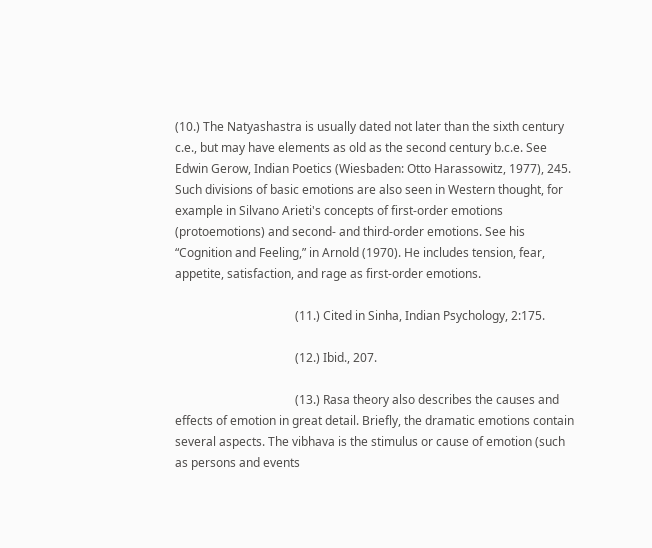(10.) The Natyashastra is usually dated not later than the sixth century c.e., but may have elements as old as the second century b.c.e. See Edwin Gerow, Indian Poetics (Wiesbaden: Otto Harassowitz, 1977), 245. Such divisions of basic emotions are also seen in Western thought, for example in Silvano Arieti's concepts of first-order emotions (protoemotions) and second- and third-order emotions. See his “Cognition and Feeling,” in Arnold (1970). He includes tension, fear, appetite, satisfaction, and rage as first-order emotions.

                                        (11.) Cited in Sinha, Indian Psychology, 2:175.

                                        (12.) Ibid., 207.

                                        (13.) Rasa theory also describes the causes and effects of emotion in great detail. Briefly, the dramatic emotions contain several aspects. The vibhava is the stimulus or cause of emotion (such as persons and events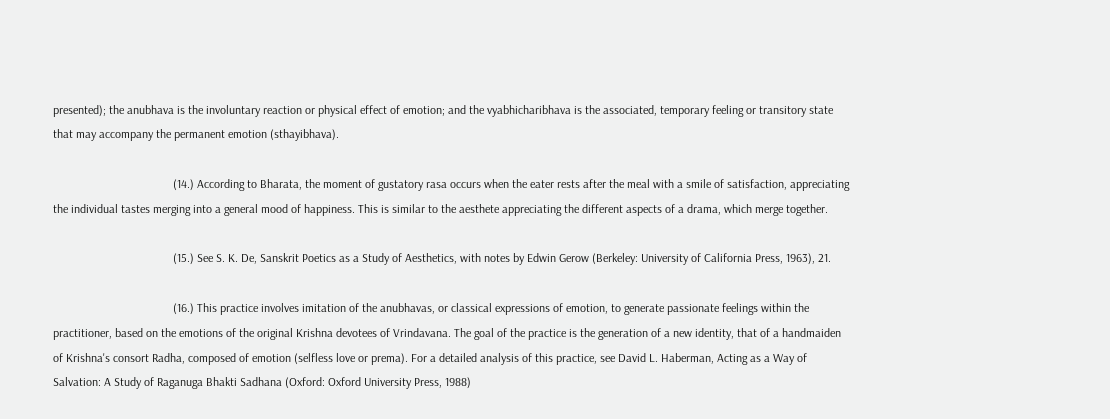presented); the anubhava is the involuntary reaction or physical effect of emotion; and the vyabhicharibhava is the associated, temporary feeling or transitory state that may accompany the permanent emotion (sthayibhava).

                                        (14.) According to Bharata, the moment of gustatory rasa occurs when the eater rests after the meal with a smile of satisfaction, appreciating the individual tastes merging into a general mood of happiness. This is similar to the aesthete appreciating the different aspects of a drama, which merge together.

                                        (15.) See S. K. De, Sanskrit Poetics as a Study of Aesthetics, with notes by Edwin Gerow (Berkeley: University of California Press, 1963), 21.

                                        (16.) This practice involves imitation of the anubhavas, or classical expressions of emotion, to generate passionate feelings within the practitioner, based on the emotions of the original Krishna devotees of Vrindavana. The goal of the practice is the generation of a new identity, that of a handmaiden of Krishna's consort Radha, composed of emotion (selfless love or prema). For a detailed analysis of this practice, see David L. Haberman, Acting as a Way of Salvation: A Study of Raganuga Bhakti Sadhana (Oxford: Oxford University Press, 1988)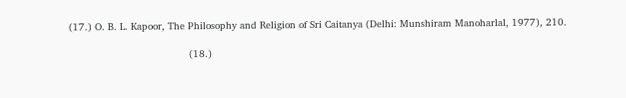(17.) O. B. L. Kapoor, The Philosophy and Religion of Sri Caitanya (Delhi: Munshiram Manoharlal, 1977), 210.

                                        (18.)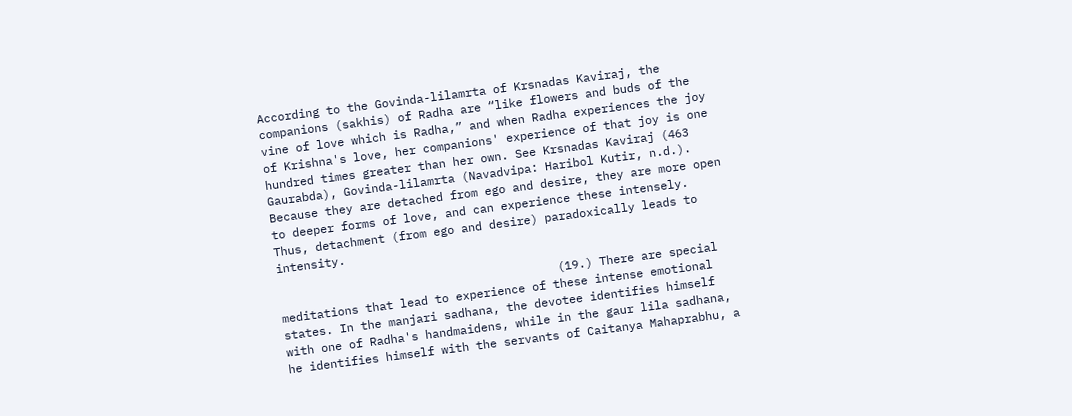According to the Govinda-lilamrta of Krsnadas Kaviraj, the companions (sakhis) of Radha are “like flowers and buds of the vine of love which is Radha,” and when Radha experiences the joy of Krishna's love, her companions' experience of that joy is one hundred times greater than her own. See Krsnadas Kaviraj (463 Gaurabda), Govinda-lilamrta (Navadvipa: Haribol Kutir, n.d.). Because they are detached from ego and desire, they are more open to deeper forms of love, and can experience these intensely. Thus, detachment (from ego and desire) paradoxically leads to intensity.

                                        (19.) There are special meditations that lead to experience of these intense emotional states. In the manjari sadhana, the devotee identifies himself with one of Radha's handmaidens, while in the gaur lila sadhana, he identifies himself with the servants of Caitanya Mahaprabhu, a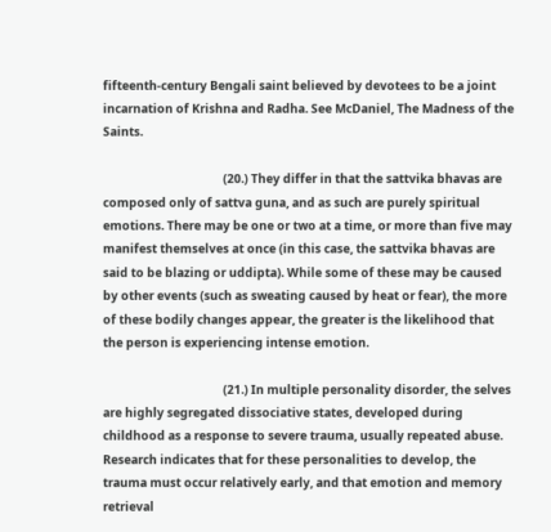fifteenth‐century Bengali saint believed by devotees to be a joint incarnation of Krishna and Radha. See McDaniel, The Madness of the Saints.

                                        (20.) They differ in that the sattvika bhavas are composed only of sattva guna, and as such are purely spiritual emotions. There may be one or two at a time, or more than five may manifest themselves at once (in this case, the sattvika bhavas are said to be blazing or uddipta). While some of these may be caused by other events (such as sweating caused by heat or fear), the more of these bodily changes appear, the greater is the likelihood that the person is experiencing intense emotion.

                                        (21.) In multiple personality disorder, the selves are highly segregated dissociative states, developed during childhood as a response to severe trauma, usually repeated abuse. Research indicates that for these personalities to develop, the trauma must occur relatively early, and that emotion and memory retrieval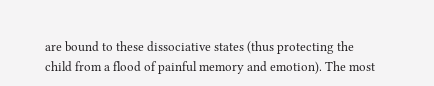are bound to these dissociative states (thus protecting the child from a flood of painful memory and emotion). The most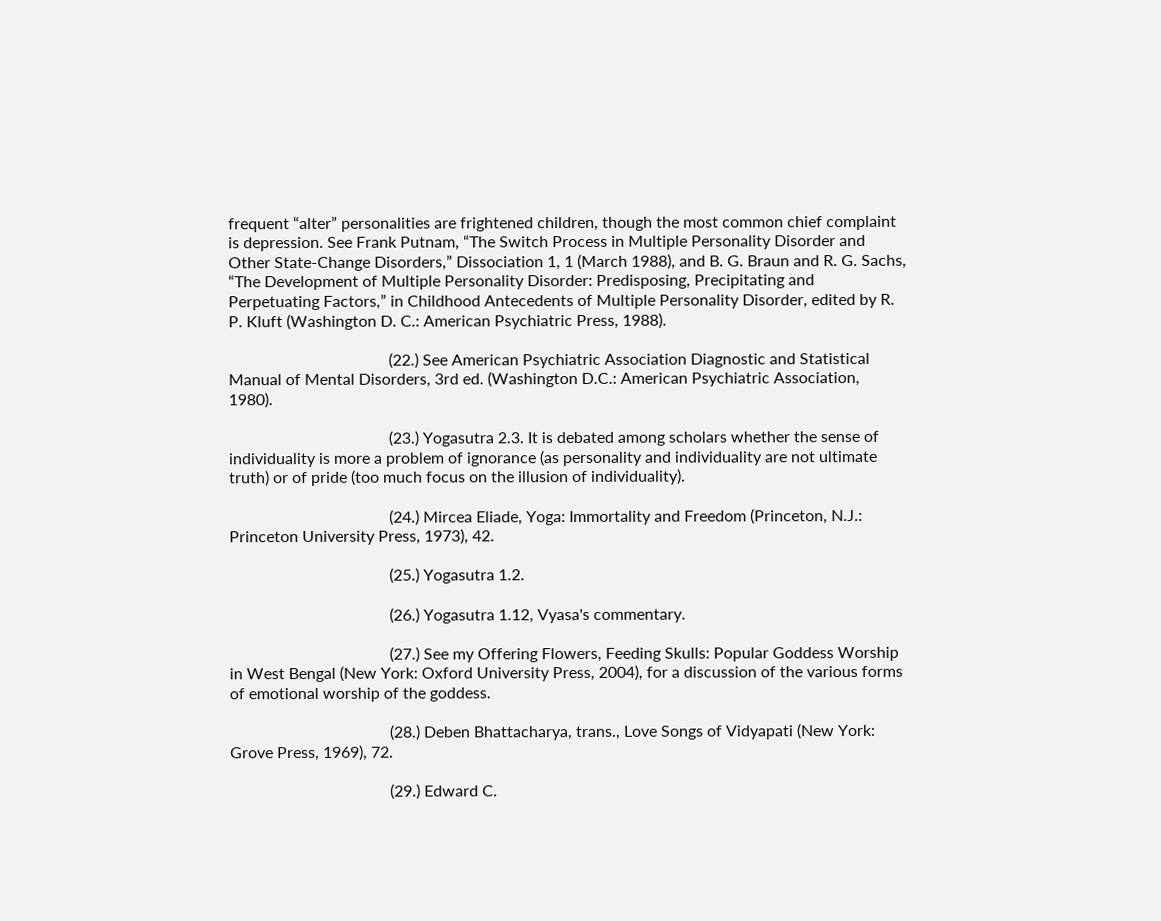frequent “alter” personalities are frightened children, though the most common chief complaint is depression. See Frank Putnam, “The Switch Process in Multiple Personality Disorder and Other State-Change Disorders,” Dissociation 1, 1 (March 1988), and B. G. Braun and R. G. Sachs, “The Development of Multiple Personality Disorder: Predisposing, Precipitating and Perpetuating Factors,” in Childhood Antecedents of Multiple Personality Disorder, edited by R. P. Kluft (Washington D. C.: American Psychiatric Press, 1988).

                                        (22.) See American Psychiatric Association Diagnostic and Statistical Manual of Mental Disorders, 3rd ed. (Washington D.C.: American Psychiatric Association, 1980).

                                        (23.) Yogasutra 2.3. It is debated among scholars whether the sense of individuality is more a problem of ignorance (as personality and individuality are not ultimate truth) or of pride (too much focus on the illusion of individuality).

                                        (24.) Mircea Eliade, Yoga: Immortality and Freedom (Princeton, N.J.: Princeton University Press, 1973), 42.

                                        (25.) Yogasutra 1.2.

                                        (26.) Yogasutra 1.12, Vyasa's commentary.

                                        (27.) See my Offering Flowers, Feeding Skulls: Popular Goddess Worship in West Bengal (New York: Oxford University Press, 2004), for a discussion of the various forms of emotional worship of the goddess.

                                        (28.) Deben Bhattacharya, trans., Love Songs of Vidyapati (New York: Grove Press, 1969), 72.

                                        (29.) Edward C.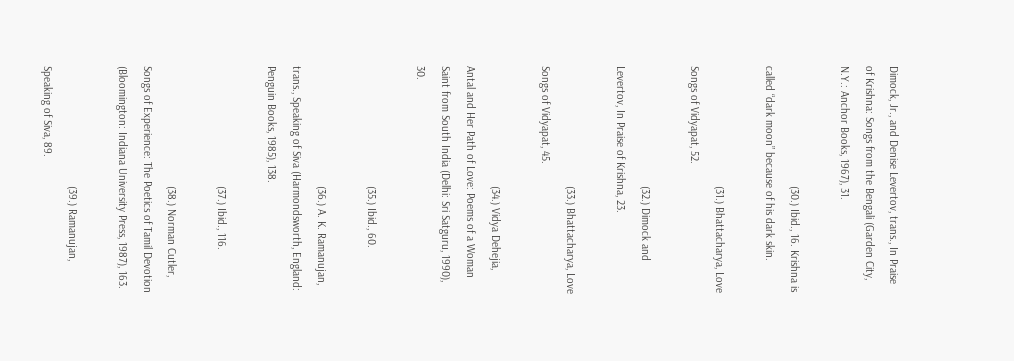Dimock, Jr., and Denise Levertov, trans., In Praise of Krishna: Songs from the Bengali (Garden City, N.Y.: Anchor Books, 1967), 31.

                                        (30.) Ibid., 16. Krishna is called “dark moon” because of his dark skin.

                                        (31.) Bhattacharya, Love Songs of Vidyapat, 52.

                                        (32.) Dimock and Levertov, In Praise of Krishna, 23.

                                        (33.) Bhattacharya, Love Songs of Vidyapat, 45.

                                        (34.) Vidya Dehejia, Antal and Her Path of Love: Poems of a Woman Saint from South India (Delhi: Sri Satguru, 1990), 30.

                                        (35.) Ibid., 60.

                                        (36.) A. K. Ramanujan, trans., Speaking of Siva (Harmondsworth, England: Penguin Books, 1985), 138.

                                        (37.) Ibid., 116.

                                        (38.) Norman Cutler, Songs of Experience: The Poetics of Tamil Devotion (Bloomington: Indiana University Press, 1987), 163.

                                        (39.) Ramanujan, Speaking of Siva, 89.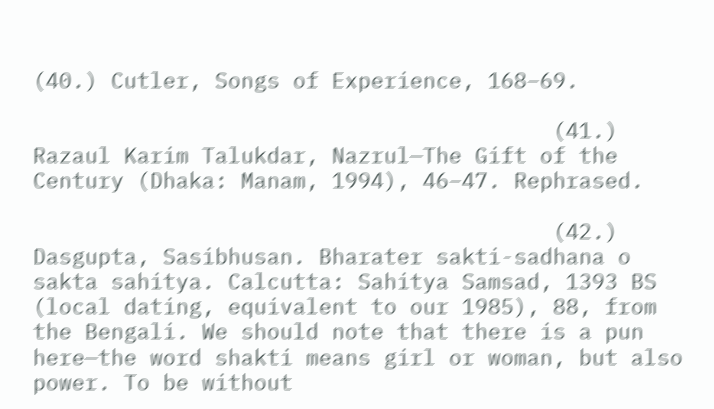(40.) Cutler, Songs of Experience, 168–69.

                                        (41.) Razaul Karim Talukdar, Nazrul—The Gift of the Century (Dhaka: Manam, 1994), 46–47. Rephrased.

                                        (42.) Dasgupta, Sasibhusan. Bharater sakti-sadhana o sakta sahitya. Calcutta: Sahitya Samsad, 1393 BS (local dating, equivalent to our 1985), 88, from the Bengali. We should note that there is a pun here—the word shakti means girl or woman, but also power. To be without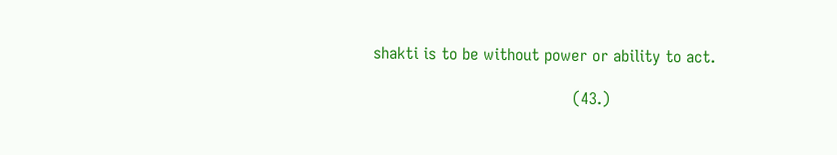shakti is to be without power or ability to act.

                                        (43.)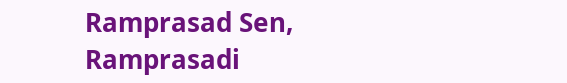Ramprasad Sen, Ramprasadi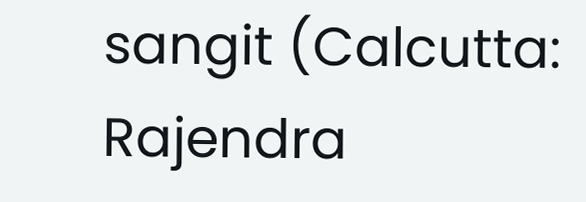sangit (Calcutta: Rajendra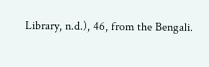Library, n.d.), 46, from the Bengali.